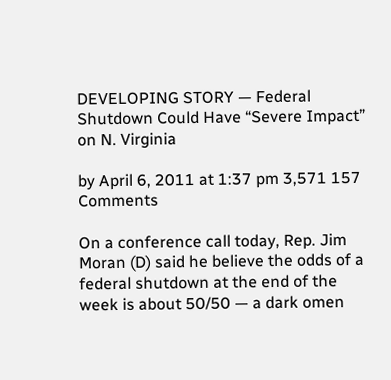DEVELOPING STORY — Federal Shutdown Could Have “Severe Impact” on N. Virginia

by April 6, 2011 at 1:37 pm 3,571 157 Comments

On a conference call today, Rep. Jim Moran (D) said he believe the odds of a federal shutdown at the end of the week is about 50/50 — a dark omen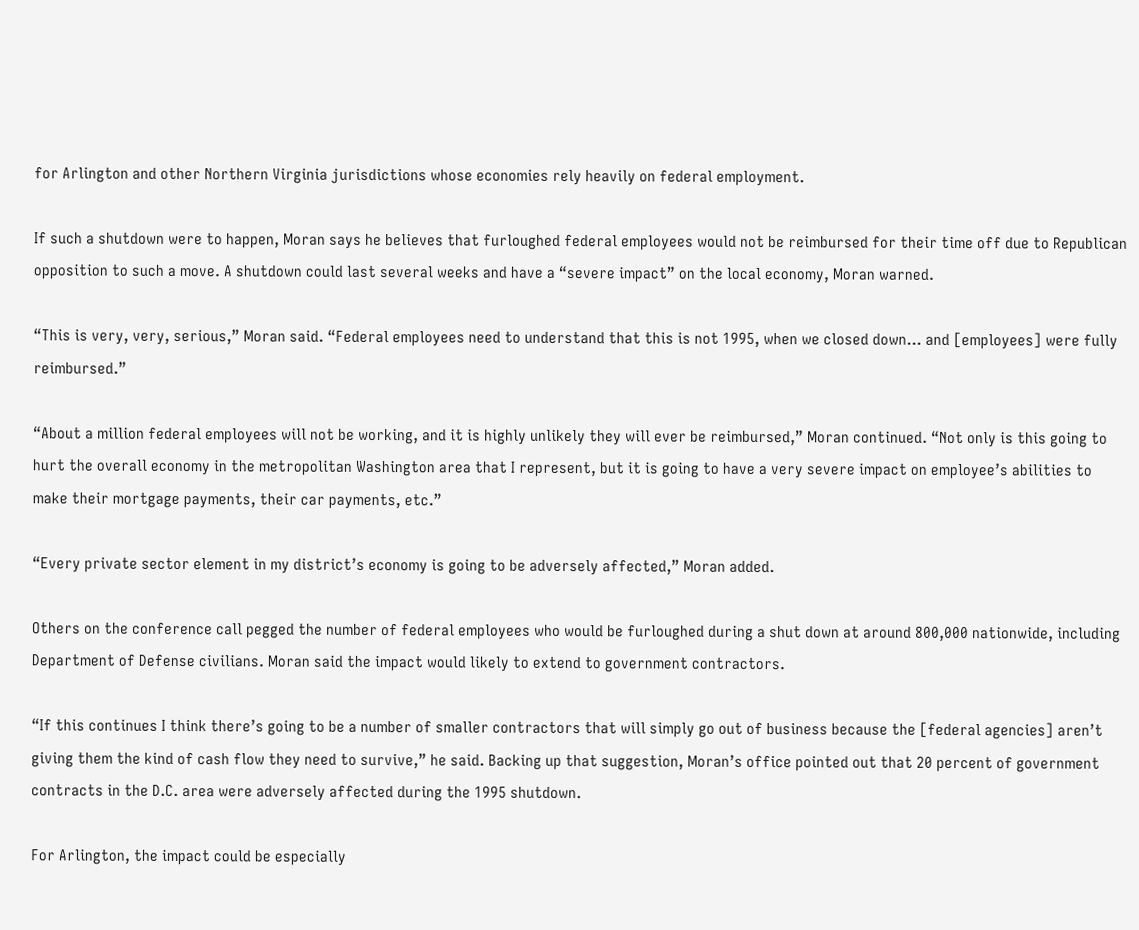for Arlington and other Northern Virginia jurisdictions whose economies rely heavily on federal employment.

If such a shutdown were to happen, Moran says he believes that furloughed federal employees would not be reimbursed for their time off due to Republican opposition to such a move. A shutdown could last several weeks and have a “severe impact” on the local economy, Moran warned.

“This is very, very, serious,” Moran said. “Federal employees need to understand that this is not 1995, when we closed down… and [employees] were fully reimbursed.”

“About a million federal employees will not be working, and it is highly unlikely they will ever be reimbursed,” Moran continued. “Not only is this going to hurt the overall economy in the metropolitan Washington area that I represent, but it is going to have a very severe impact on employee’s abilities to make their mortgage payments, their car payments, etc.”

“Every private sector element in my district’s economy is going to be adversely affected,” Moran added.

Others on the conference call pegged the number of federal employees who would be furloughed during a shut down at around 800,000 nationwide, including Department of Defense civilians. Moran said the impact would likely to extend to government contractors.

“If this continues I think there’s going to be a number of smaller contractors that will simply go out of business because the [federal agencies] aren’t giving them the kind of cash flow they need to survive,” he said. Backing up that suggestion, Moran’s office pointed out that 20 percent of government contracts in the D.C. area were adversely affected during the 1995 shutdown.

For Arlington, the impact could be especially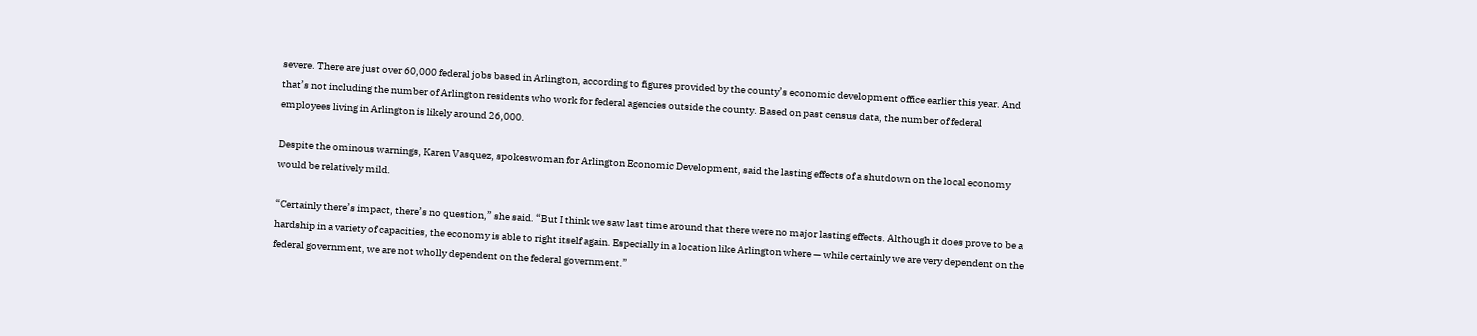severe. There are just over 60,000 federal jobs based in Arlington, according to figures provided by the county’s economic development office earlier this year. And that’s not including the number of Arlington residents who work for federal agencies outside the county. Based on past census data, the number of federal employees living in Arlington is likely around 26,000.

Despite the ominous warnings, Karen Vasquez, spokeswoman for Arlington Economic Development, said the lasting effects of a shutdown on the local economy would be relatively mild.

“Certainly there’s impact, there’s no question,” she said. “But I think we saw last time around that there were no major lasting effects. Although it does prove to be a hardship in a variety of capacities, the economy is able to right itself again. Especially in a location like Arlington where — while certainly we are very dependent on the federal government, we are not wholly dependent on the federal government.”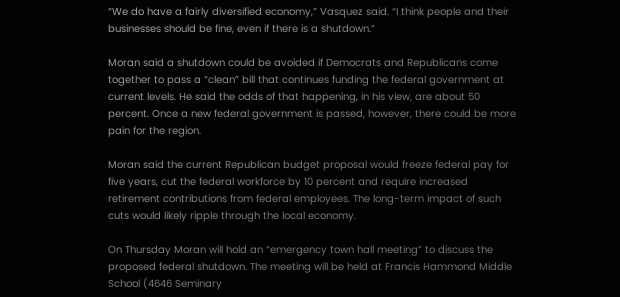“We do have a fairly diversified economy,” Vasquez said. “I think people and their businesses should be fine, even if there is a shutdown.”

Moran said a shutdown could be avoided if Democrats and Republicans come together to pass a “clean” bill that continues funding the federal government at current levels. He said the odds of that happening, in his view, are about 50 percent. Once a new federal government is passed, however, there could be more pain for the region.

Moran said the current Republican budget proposal would freeze federal pay for five years, cut the federal workforce by 10 percent and require increased retirement contributions from federal employees. The long-term impact of such cuts would likely ripple through the local economy.

On Thursday Moran will hold an “emergency town hall meeting” to discuss the proposed federal shutdown. The meeting will be held at Francis Hammond Middle School (4646 Seminary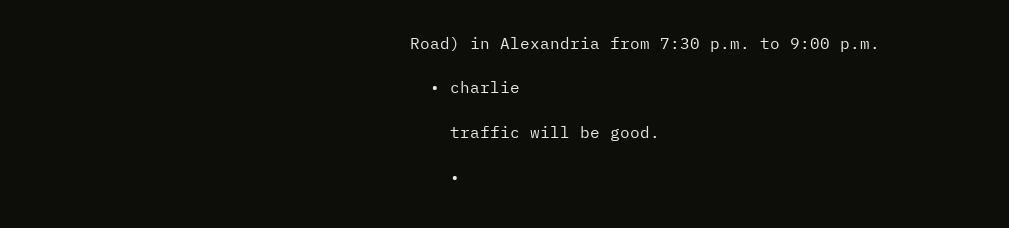Road) in Alexandria from 7:30 p.m. to 9:00 p.m.

  • charlie

    traffic will be good.

    •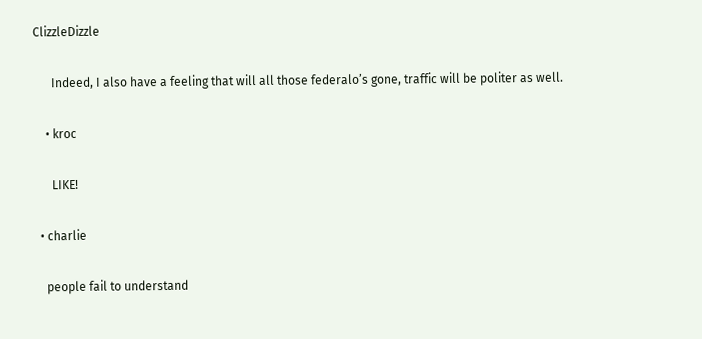ClizzleDizzle

      Indeed, I also have a feeling that will all those federalo’s gone, traffic will be politer as well.

    • kroc

      LIKE!

  • charlie

    people fail to understand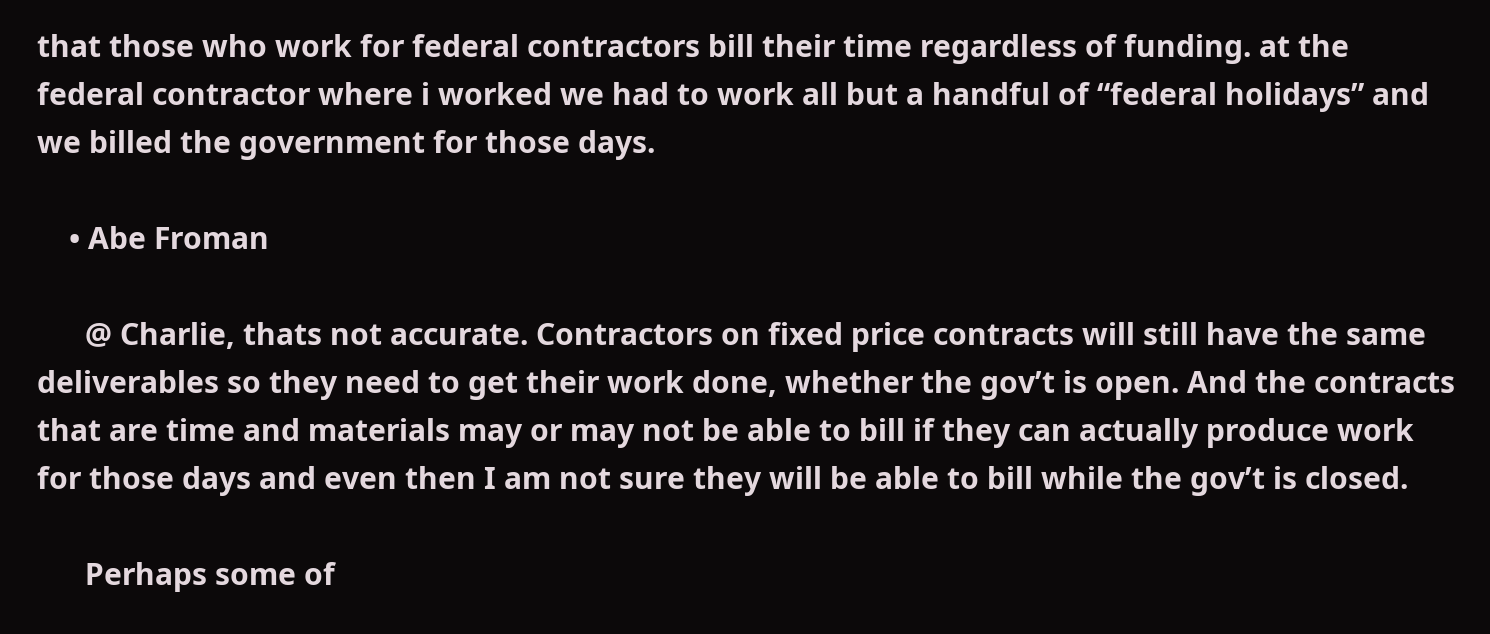that those who work for federal contractors bill their time regardless of funding. at the federal contractor where i worked we had to work all but a handful of “federal holidays” and we billed the government for those days.

    • Abe Froman

      @ Charlie, thats not accurate. Contractors on fixed price contracts will still have the same deliverables so they need to get their work done, whether the gov’t is open. And the contracts that are time and materials may or may not be able to bill if they can actually produce work for those days and even then I am not sure they will be able to bill while the gov’t is closed.

      Perhaps some of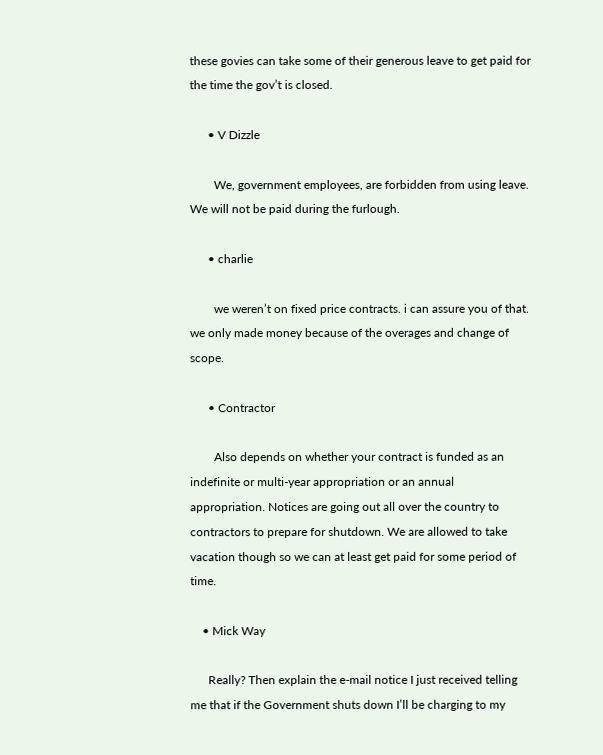these govies can take some of their generous leave to get paid for the time the gov’t is closed.

      • V Dizzle

        We, government employees, are forbidden from using leave. We will not be paid during the furlough.

      • charlie

        we weren’t on fixed price contracts. i can assure you of that. we only made money because of the overages and change of scope.

      • Contractor

        Also depends on whether your contract is funded as an indefinite or multi-year appropriation or an annual appropriation. Notices are going out all over the country to contractors to prepare for shutdown. We are allowed to take vacation though so we can at least get paid for some period of time.

    • Mick Way

      Really? Then explain the e-mail notice I just received telling me that if the Government shuts down I’ll be charging to my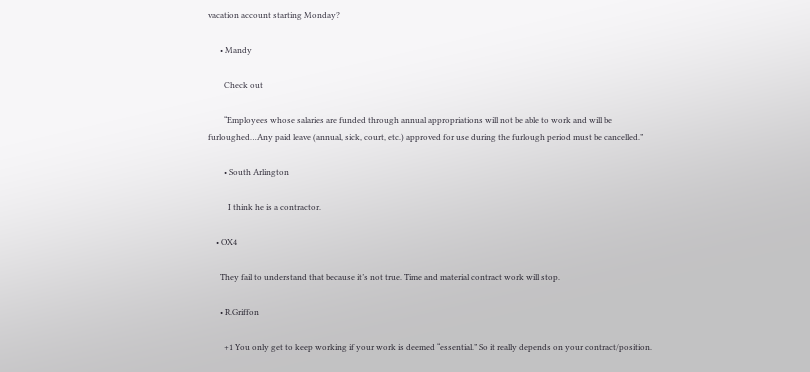vacation account starting Monday?

      • Mandy

        Check out

        “Employees whose salaries are funded through annual appropriations will not be able to work and will be furloughed…Any paid leave (annual, sick, court, etc.) approved for use during the furlough period must be cancelled.”

        • South Arlington

          I think he is a contractor.

    • OX4

      They fail to understand that because it’s not true. Time and material contract work will stop.

      • R.Griffon

        +1 You only get to keep working if your work is deemed “essential.” So it really depends on your contract/position.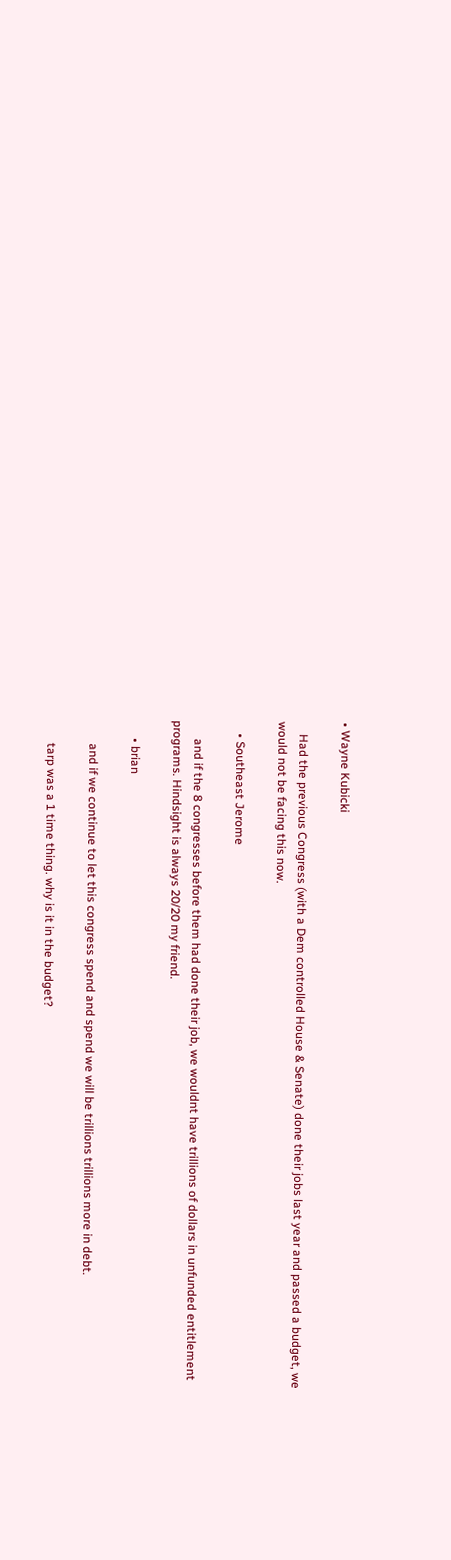• Wayne Kubicki

    Had the previous Congress (with a Dem controlled House & Senate) done their jobs last year and passed a budget, we would not be facing this now.

    • Southeast Jerome

      and if the 8 congresses before them had done their job, we wouldnt have trillions of dollars in unfunded entitlement programs. Hindsight is always 20/20 my friend.

      • brian

        and if we continue to let this congress spend and spend we will be trillions trillions more in debt.

        tarp was a 1 time thing. why is it in the budget?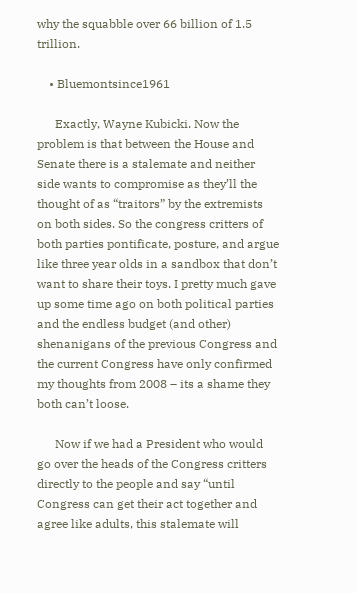why the squabble over 66 billion of 1.5 trillion.

    • Bluemontsince1961

      Exactly, Wayne Kubicki. Now the problem is that between the House and Senate there is a stalemate and neither side wants to compromise as they’ll the thought of as “traitors” by the extremists on both sides. So the congress critters of both parties pontificate, posture, and argue like three year olds in a sandbox that don’t want to share their toys. I pretty much gave up some time ago on both political parties and the endless budget (and other) shenanigans of the previous Congress and the current Congress have only confirmed my thoughts from 2008 – its a shame they both can’t loose.

      Now if we had a President who would go over the heads of the Congress critters directly to the people and say “until Congress can get their act together and agree like adults, this stalemate will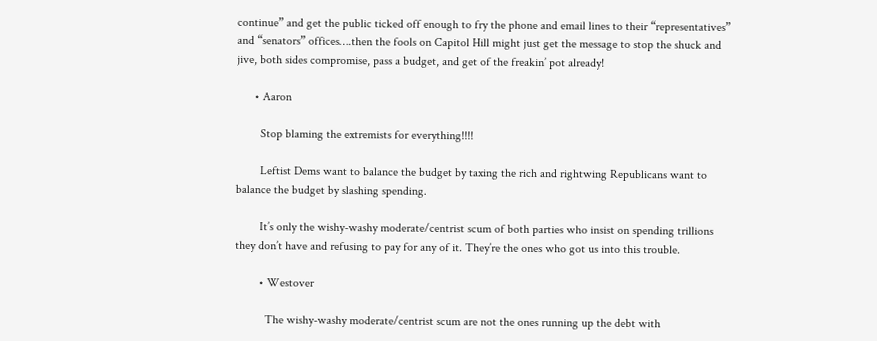continue” and get the public ticked off enough to fry the phone and email lines to their “representatives” and “senators” offices….then the fools on Capitol Hill might just get the message to stop the shuck and jive, both sides compromise, pass a budget, and get of the freakin’ pot already!

      • Aaron

        Stop blaming the extremists for everything!!!!

        Leftist Dems want to balance the budget by taxing the rich and rightwing Republicans want to balance the budget by slashing spending.

        It’s only the wishy-washy moderate/centrist scum of both parties who insist on spending trillions they don’t have and refusing to pay for any of it. They’re the ones who got us into this trouble.

        • Westover

          The wishy-washy moderate/centrist scum are not the ones running up the debt with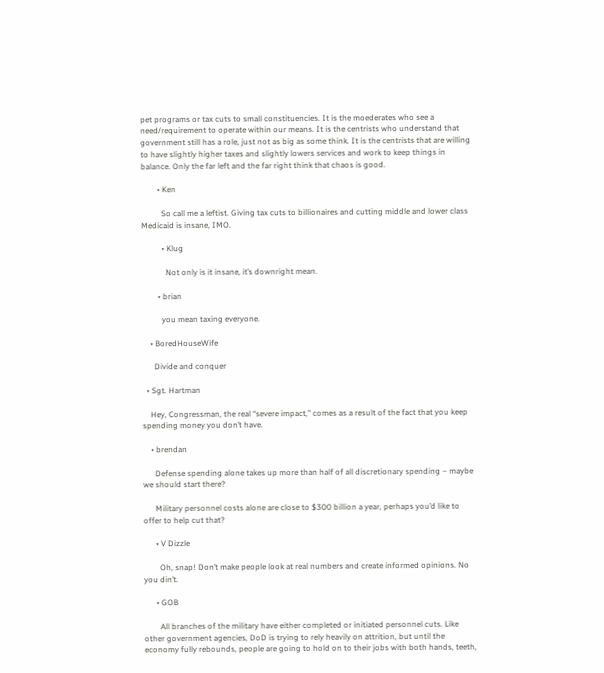pet programs or tax cuts to small constituencies. It is the moederates who see a need/requirement to operate within our means. It is the centrists who understand that government still has a role, just not as big as some think. It is the centrists that are willing to have slightly higher taxes and slightly lowers services and work to keep things in balance. Only the far left and the far right think that chaos is good.

        • Ken

          So call me a leftist. Giving tax cuts to billionaires and cutting middle and lower class Medicaid is insane, IMO.

          • Klug

            Not only is it insane, it’s downright mean.

        • brian

          you mean taxing everyone.

    • BoredHouseWife

      Divide and conquer

  • Sgt. Hartman

    Hey, Congressman, the real “severe impact,” comes as a result of the fact that you keep spending money you don’t have.

    • brendan

      Defense spending alone takes up more than half of all discretionary spending – maybe we should start there?

      Military personnel costs alone are close to $300 billion a year, perhaps you’d like to offer to help cut that?

      • V Dizzle

        Oh, snap! Don’t make people look at real numbers and create informed opinions. No you din’t.

      • GOB

        All branches of the military have either completed or initiated personnel cuts. Like other government agencies, DoD is trying to rely heavily on attrition, but until the economy fully rebounds, people are going to hold on to their jobs with both hands, teeth,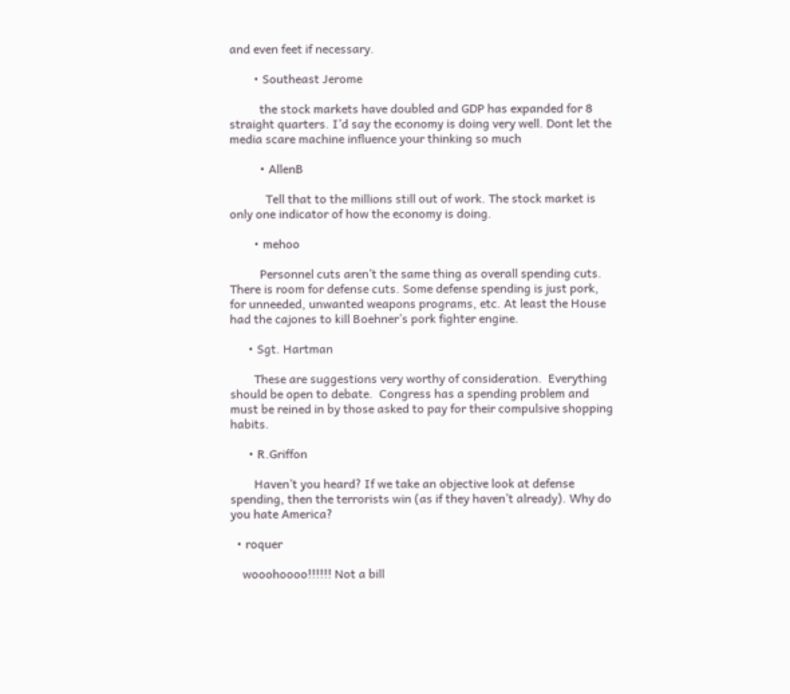and even feet if necessary.

        • Southeast Jerome

          the stock markets have doubled and GDP has expanded for 8 straight quarters. I’d say the economy is doing very well. Dont let the media scare machine influence your thinking so much

          • AllenB

            Tell that to the millions still out of work. The stock market is only one indicator of how the economy is doing.

        • mehoo

          Personnel cuts aren’t the same thing as overall spending cuts. There is room for defense cuts. Some defense spending is just pork, for unneeded, unwanted weapons programs, etc. At least the House had the cajones to kill Boehner’s pork fighter engine.

      • Sgt. Hartman

        These are suggestions very worthy of consideration.  Everything should be open to debate.  Congress has a spending problem and must be reined in by those asked to pay for their compulsive shopping habits.

      • R.Griffon

        Haven’t you heard? If we take an objective look at defense spending, then the terrorists win (as if they haven’t already). Why do you hate America?

  • roquer

    wooohoooo!!!!!! Not a bill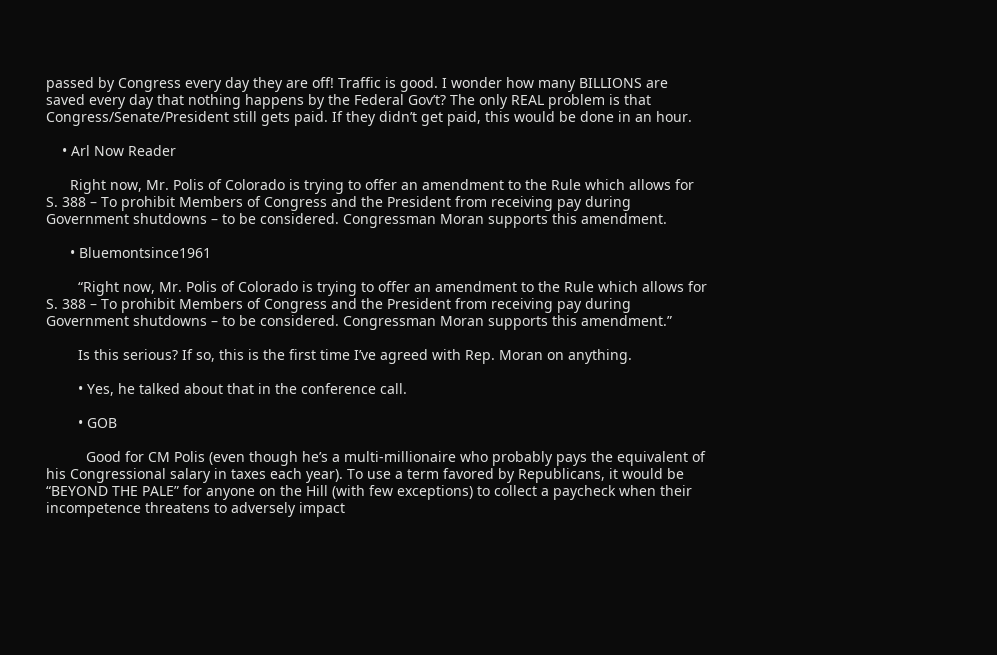passed by Congress every day they are off! Traffic is good. I wonder how many BILLIONS are saved every day that nothing happens by the Federal Gov’t? The only REAL problem is that Congress/Senate/President still gets paid. If they didn’t get paid, this would be done in an hour.

    • Arl Now Reader

      Right now, Mr. Polis of Colorado is trying to offer an amendment to the Rule which allows for S. 388 – To prohibit Members of Congress and the President from receiving pay during Government shutdowns – to be considered. Congressman Moran supports this amendment.

      • Bluemontsince1961

        “Right now, Mr. Polis of Colorado is trying to offer an amendment to the Rule which allows for S. 388 – To prohibit Members of Congress and the President from receiving pay during Government shutdowns – to be considered. Congressman Moran supports this amendment.”

        Is this serious? If so, this is the first time I’ve agreed with Rep. Moran on anything.

        • Yes, he talked about that in the conference call.

        • GOB

          Good for CM Polis (even though he’s a multi-millionaire who probably pays the equivalent of his Congressional salary in taxes each year). To use a term favored by Republicans, it would be “BEYOND THE PALE” for anyone on the Hill (with few exceptions) to collect a paycheck when their incompetence threatens to adversely impact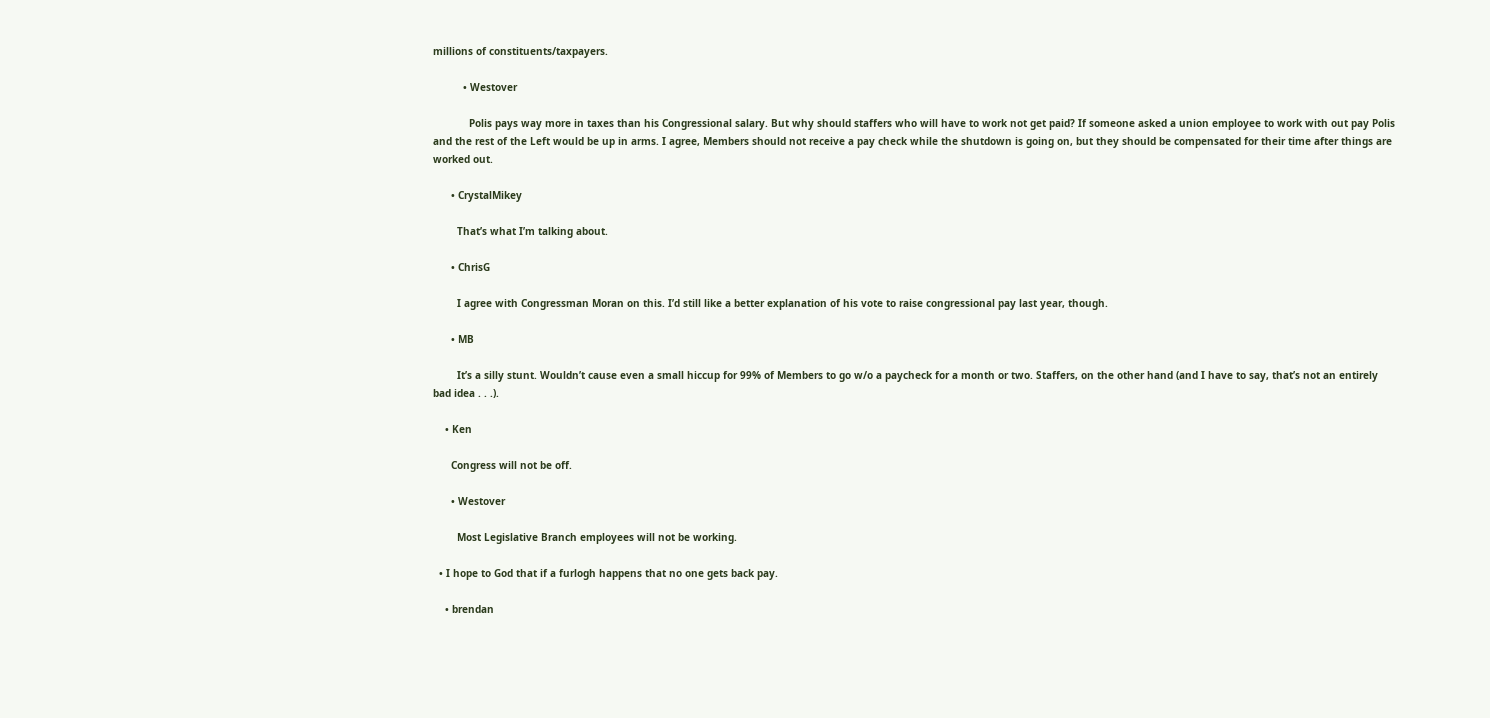millions of constituents/taxpayers.

          • Westover

            Polis pays way more in taxes than his Congressional salary. But why should staffers who will have to work not get paid? If someone asked a union employee to work with out pay Polis and the rest of the Left would be up in arms. I agree, Members should not receive a pay check while the shutdown is going on, but they should be compensated for their time after things are worked out.

      • CrystalMikey

        That’s what I’m talking about.

      • ChrisG

        I agree with Congressman Moran on this. I’d still like a better explanation of his vote to raise congressional pay last year, though.

      • MB

        It’s a silly stunt. Wouldn’t cause even a small hiccup for 99% of Members to go w/o a paycheck for a month or two. Staffers, on the other hand (and I have to say, that’s not an entirely bad idea . . .).

    • Ken

      Congress will not be off.

      • Westover

        Most Legislative Branch employees will not be working.

  • I hope to God that if a furlogh happens that no one gets back pay.

    • brendan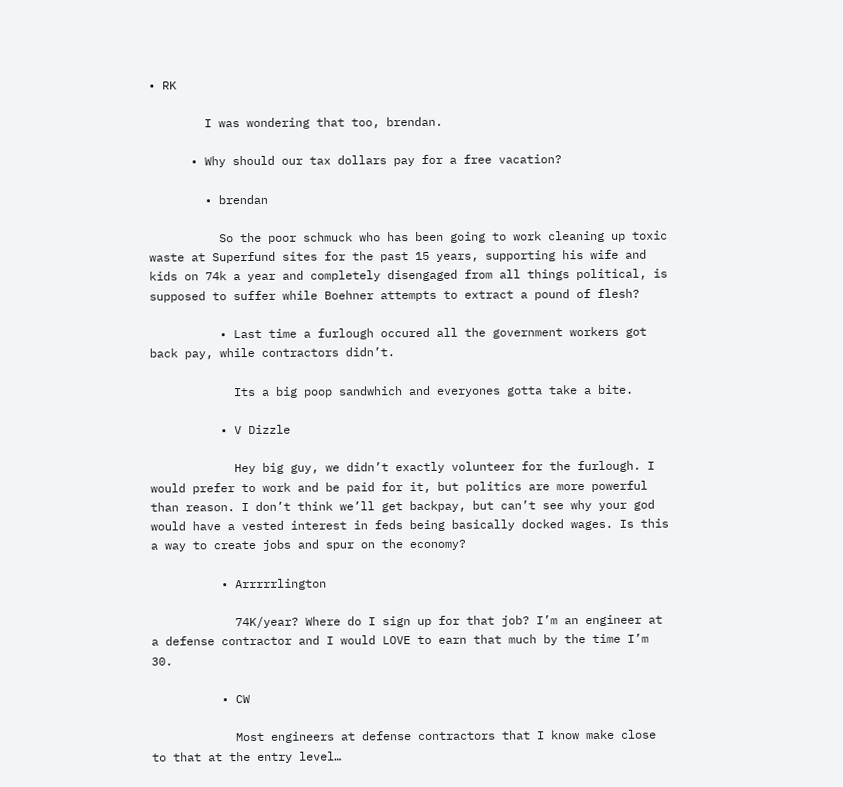• RK

        I was wondering that too, brendan.

      • Why should our tax dollars pay for a free vacation?

        • brendan

          So the poor schmuck who has been going to work cleaning up toxic waste at Superfund sites for the past 15 years, supporting his wife and kids on 74k a year and completely disengaged from all things political, is supposed to suffer while Boehner attempts to extract a pound of flesh?

          • Last time a furlough occured all the government workers got back pay, while contractors didn’t.

            Its a big poop sandwhich and everyones gotta take a bite.

          • V Dizzle

            Hey big guy, we didn’t exactly volunteer for the furlough. I would prefer to work and be paid for it, but politics are more powerful than reason. I don’t think we’ll get backpay, but can’t see why your god would have a vested interest in feds being basically docked wages. Is this a way to create jobs and spur on the economy?

          • Arrrrrlington

            74K/year? Where do I sign up for that job? I’m an engineer at a defense contractor and I would LOVE to earn that much by the time I’m 30.

          • CW

            Most engineers at defense contractors that I know make close to that at the entry level…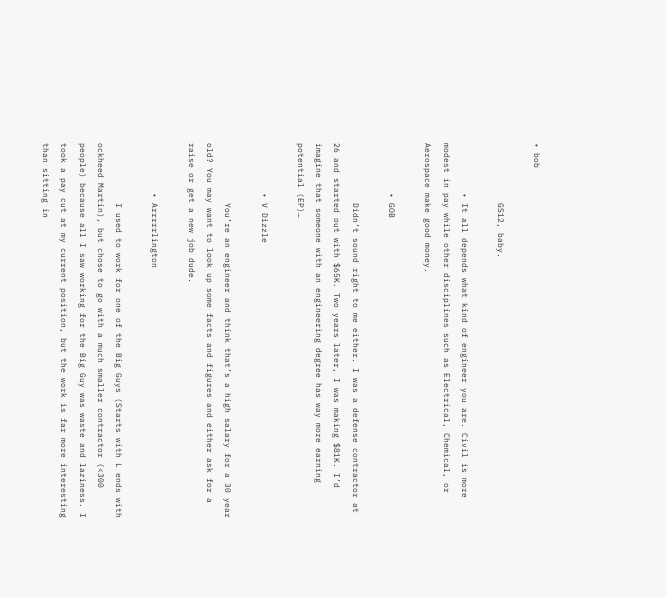• bob

            GS12, baby.

          • It all depends what kind of engineer you are. Civil is more modest in pay while other disciplines such as Electrical, Chemical, or Aerospace make good money.

          • GOB

            Didn’t sound right to me either. I was a defense contractor at 26 and started out with $65K. Two years later, I was making $81K. I’d imagine that someone with an engineering degree has way more earning potential (EP)…

          • V Dizzle

            You’re an engineer and think that’s a high salary for a 30 year old? You may want to look up some facts and figures and either ask for a raise or get a new job dude.

          • Arrrrrlington

            I used to work for one of the Big Guys (Starts with L ends with ockheed Martin), but chose to go with a much smaller contractor (<300 people) because all I saw working for the Big Guy was waste and laziness. I took a pay cut at my current position, but the work is far more interesting than sitting in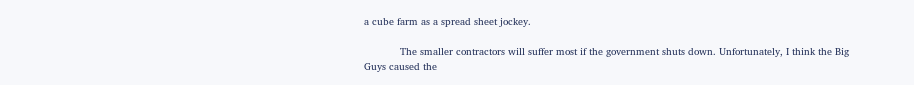a cube farm as a spread sheet jockey.

            The smaller contractors will suffer most if the government shuts down. Unfortunately, I think the Big Guys caused the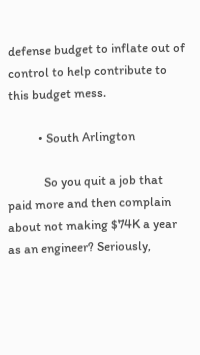defense budget to inflate out of control to help contribute to this budget mess.

          • South Arlington

            So you quit a job that paid more and then complain about not making $74K a year as an engineer? Seriously,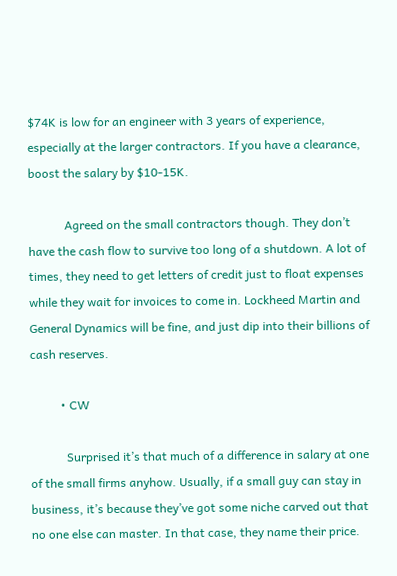$74K is low for an engineer with 3 years of experience, especially at the larger contractors. If you have a clearance, boost the salary by $10-15K.

            Agreed on the small contractors though. They don’t have the cash flow to survive too long of a shutdown. A lot of times, they need to get letters of credit just to float expenses while they wait for invoices to come in. Lockheed Martin and General Dynamics will be fine, and just dip into their billions of cash reserves.

          • CW

            Surprised it’s that much of a difference in salary at one of the small firms anyhow. Usually, if a small guy can stay in business, it’s because they’ve got some niche carved out that no one else can master. In that case, they name their price.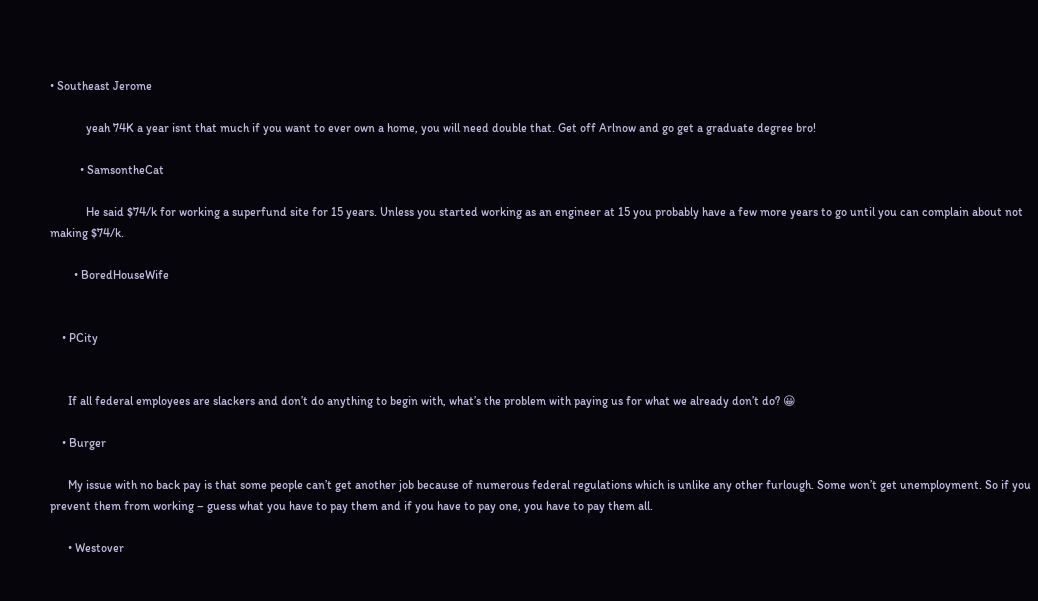• Southeast Jerome

            yeah 74K a year isnt that much if you want to ever own a home, you will need double that. Get off Arlnow and go get a graduate degree bro!

          • SamsontheCat

            He said $74/k for working a superfund site for 15 years. Unless you started working as an engineer at 15 you probably have a few more years to go until you can complain about not making $74/k.

        • BoredHouseWife


    • PCity


      If all federal employees are slackers and don’t do anything to begin with, what’s the problem with paying us for what we already don’t do? 😀

    • Burger

      My issue with no back pay is that some people can’t get another job because of numerous federal regulations which is unlike any other furlough. Some won’t get unemployment. So if you prevent them from working – guess what you have to pay them and if you have to pay one, you have to pay them all.

      • Westover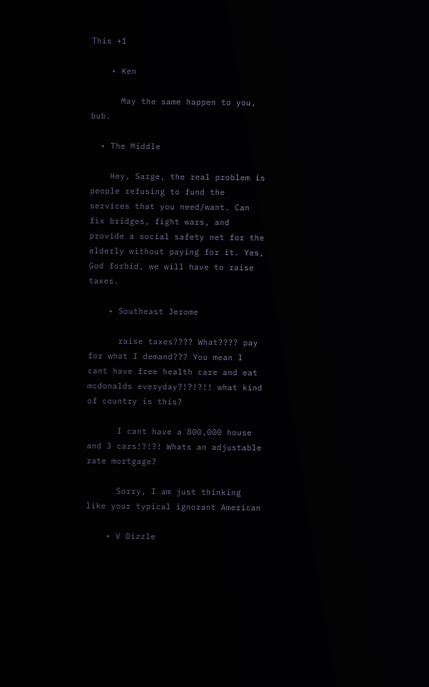This +1

    • Ken

      May the same happen to you, bub.

  • The Middle

    Hey, Sarge, the real problem is people refusing to fund the services that you need/want. Can fix bridges, fight wars, and provide a social safety net for the elderly without paying for it. Yes, God forbid, we will have to raise taxes.

    • Southeast Jerome

      raise taxes???? What???? pay for what I demand??? You mean I cant have free health care and eat mcdonalds everyday?!?!?!! what kind of country is this?

      I cant have a 800,000 house and 3 cars!?!?! Whats an adjustable rate mortgage?

      Sorry, I am just thinking like your typical ignorant American

    • V Dizzle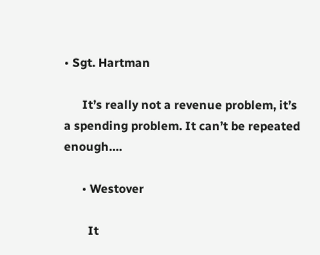• Sgt. Hartman

      It’s really not a revenue problem, it’s a spending problem. It can’t be repeated enough….

      • Westover

        It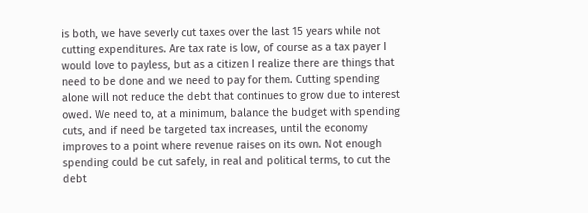is both, we have severly cut taxes over the last 15 years while not cutting expenditures. Are tax rate is low, of course as a tax payer I would love to payless, but as a citizen I realize there are things that need to be done and we need to pay for them. Cutting spending alone will not reduce the debt that continues to grow due to interest owed. We need to, at a minimum, balance the budget with spending cuts, and if need be targeted tax increases, until the economy improves to a point where revenue raises on its own. Not enough spending could be cut safely, in real and political terms, to cut the debt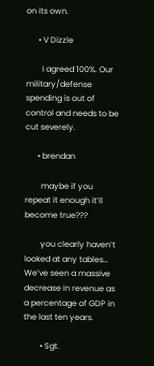on its own.

      • V Dizzle

        I agreed 100%. Our military/defense spending is out of control and needs to be cut severely.

      • brendan

        maybe if you repeat it enough it’ll become true???

        you clearly haven’t looked at any tables… We’ve seen a massive decrease in revenue as a percentage of GDP in the last ten years.

        • Sgt.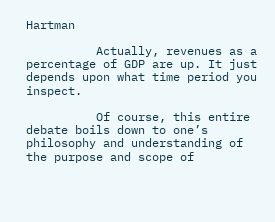Hartman

          Actually, revenues as a percentage of GDP are up. It just depends upon what time period you inspect.

          Of course, this entire debate boils down to one’s philosophy and understanding of the purpose and scope of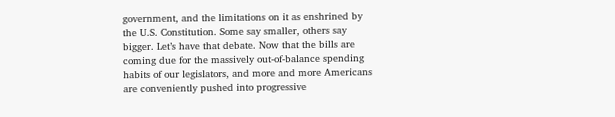government, and the limitations on it as enshrined by the U.S. Constitution. Some say smaller, others say bigger. Let’s have that debate. Now that the bills are coming due for the massively out-of-balance spending habits of our legislators, and more and more Americans are conveniently pushed into progressive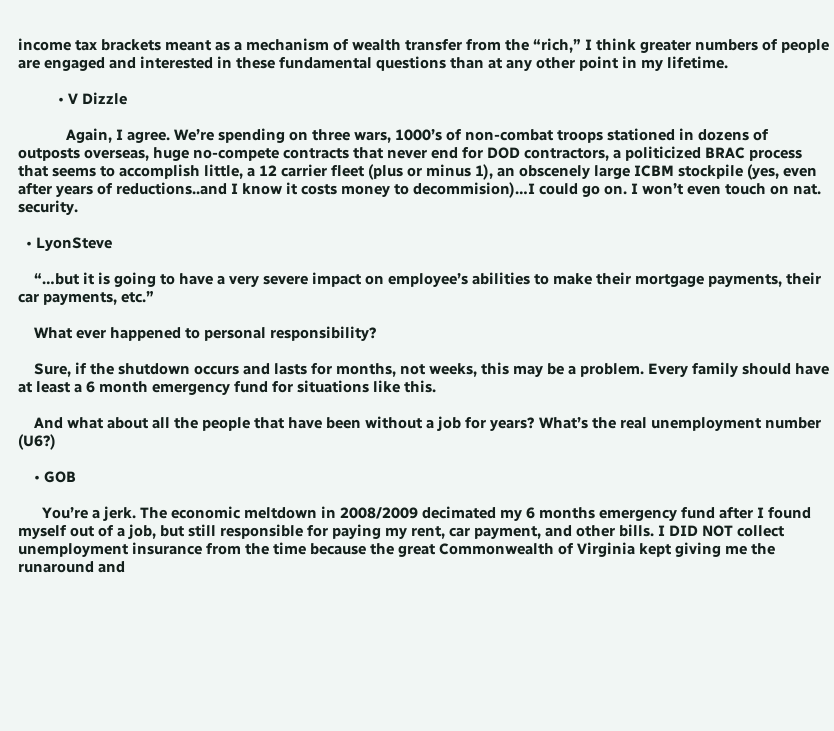income tax brackets meant as a mechanism of wealth transfer from the “rich,” I think greater numbers of people are engaged and interested in these fundamental questions than at any other point in my lifetime.

          • V Dizzle

            Again, I agree. We’re spending on three wars, 1000’s of non-combat troops stationed in dozens of outposts overseas, huge no-compete contracts that never end for DOD contractors, a politicized BRAC process that seems to accomplish little, a 12 carrier fleet (plus or minus 1), an obscenely large ICBM stockpile (yes, even after years of reductions..and I know it costs money to decommision)…I could go on. I won’t even touch on nat. security.

  • LyonSteve

    “…but it is going to have a very severe impact on employee’s abilities to make their mortgage payments, their car payments, etc.”

    What ever happened to personal responsibility?

    Sure, if the shutdown occurs and lasts for months, not weeks, this may be a problem. Every family should have at least a 6 month emergency fund for situations like this.

    And what about all the people that have been without a job for years? What’s the real unemployment number (U6?)

    • GOB

      You’re a jerk. The economic meltdown in 2008/2009 decimated my 6 months emergency fund after I found myself out of a job, but still responsible for paying my rent, car payment, and other bills. I DID NOT collect unemployment insurance from the time because the great Commonwealth of Virginia kept giving me the runaround and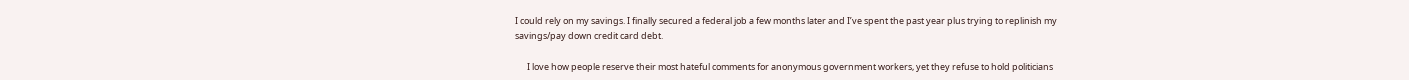I could rely on my savings. I finally secured a federal job a few months later and I’ve spent the past year plus trying to replinish my savings/pay down credit card debt.

      I love how people reserve their most hateful comments for anonymous government workers, yet they refuse to hold politicians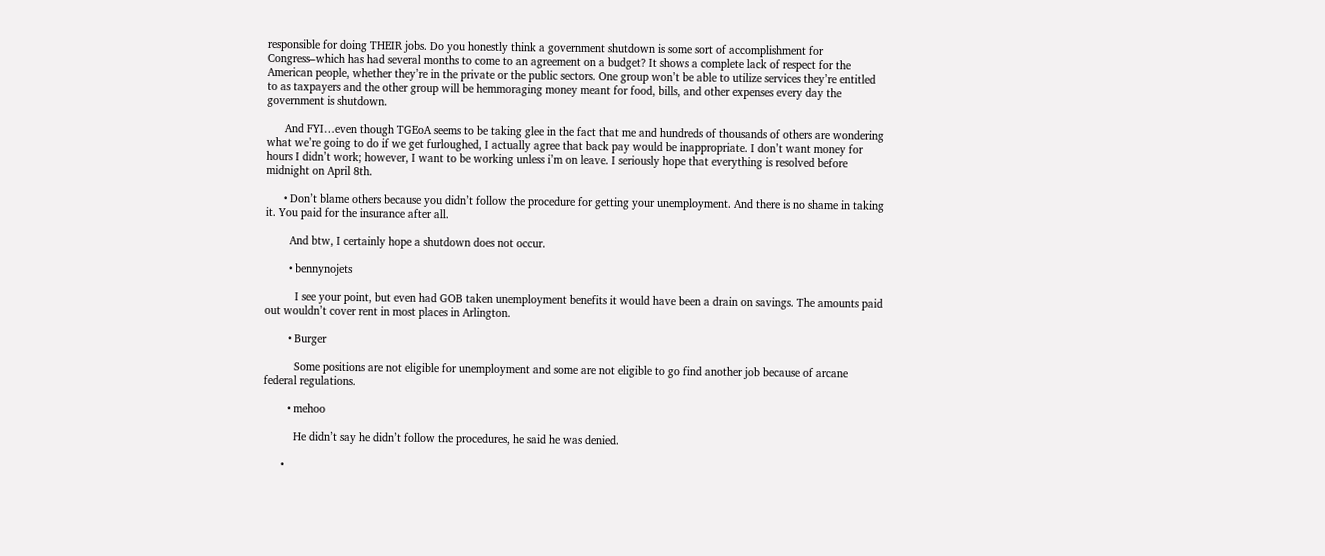responsible for doing THEIR jobs. Do you honestly think a government shutdown is some sort of accomplishment for Congress–which has had several months to come to an agreement on a budget? It shows a complete lack of respect for the American people, whether they’re in the private or the public sectors. One group won’t be able to utilize services they’re entitled to as taxpayers and the other group will be hemmoraging money meant for food, bills, and other expenses every day the government is shutdown.

      And FYI…even though TGEoA seems to be taking glee in the fact that me and hundreds of thousands of others are wondering what we’re going to do if we get furloughed, I actually agree that back pay would be inappropriate. I don’t want money for hours I didn’t work; however, I want to be working unless i’m on leave. I seriously hope that everything is resolved before midnight on April 8th.

      • Don’t blame others because you didn’t follow the procedure for getting your unemployment. And there is no shame in taking it. You paid for the insurance after all.

        And btw, I certainly hope a shutdown does not occur.

        • bennynojets

          I see your point, but even had GOB taken unemployment benefits it would have been a drain on savings. The amounts paid out wouldn’t cover rent in most places in Arlington.

        • Burger

          Some positions are not eligible for unemployment and some are not eligible to go find another job because of arcane federal regulations.

        • mehoo

          He didn’t say he didn’t follow the procedures, he said he was denied.

      •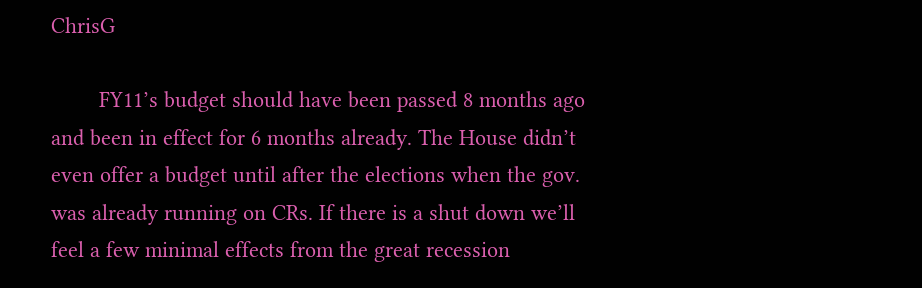ChrisG

        FY11’s budget should have been passed 8 months ago and been in effect for 6 months already. The House didn’t even offer a budget until after the elections when the gov. was already running on CRs. If there is a shut down we’ll feel a few minimal effects from the great recession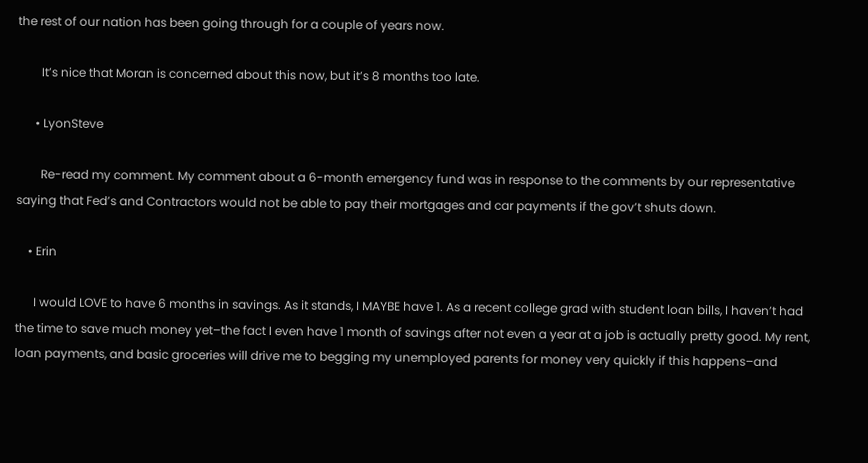the rest of our nation has been going through for a couple of years now.

        It’s nice that Moran is concerned about this now, but it’s 8 months too late.

      • LyonSteve

        Re-read my comment. My comment about a 6-month emergency fund was in response to the comments by our representative saying that Fed’s and Contractors would not be able to pay their mortgages and car payments if the gov’t shuts down.

    • Erin

      I would LOVE to have 6 months in savings. As it stands, I MAYBE have 1. As a recent college grad with student loan bills, I haven’t had the time to save much money yet–the fact I even have 1 month of savings after not even a year at a job is actually pretty good. My rent, loan payments, and basic groceries will drive me to begging my unemployed parents for money very quickly if this happens–and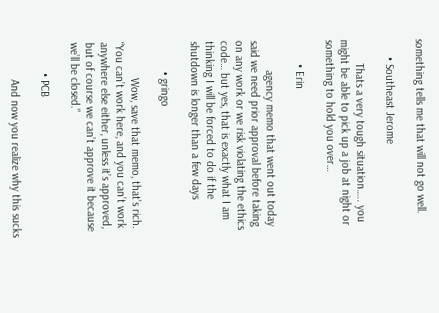something tells me that will not go well.

      • Southeast Jerome

        Thats a very tough situation….. you might be able to pick up a job at night or something to hold you over…

        • Erin

          agency memo that went out today said we need prior approval before taking on any work or we risk violating the ethics code… but yes, that is exactly what I am thinking I will be forced to do if the shutdown is longer than a few days

          • gringo

            Wow, save that memo, that’s rich. “You can’t work here, and you can’t work anywhere else either, unless it’s approved, but of course we can’t approve it because we’ll be closed.”

          • PCB

            And now you realize why this sucks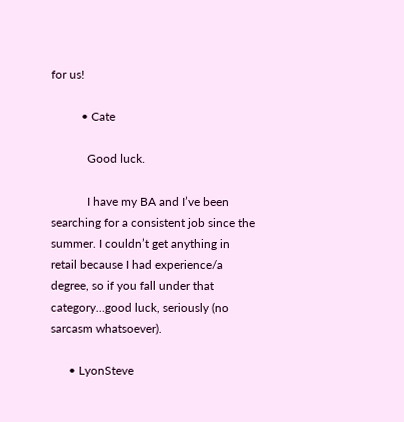for us!

          • Cate

            Good luck.

            I have my BA and I’ve been searching for a consistent job since the summer. I couldn’t get anything in retail because I had experience/a degree, so if you fall under that category…good luck, seriously (no sarcasm whatsoever).

      • LyonSteve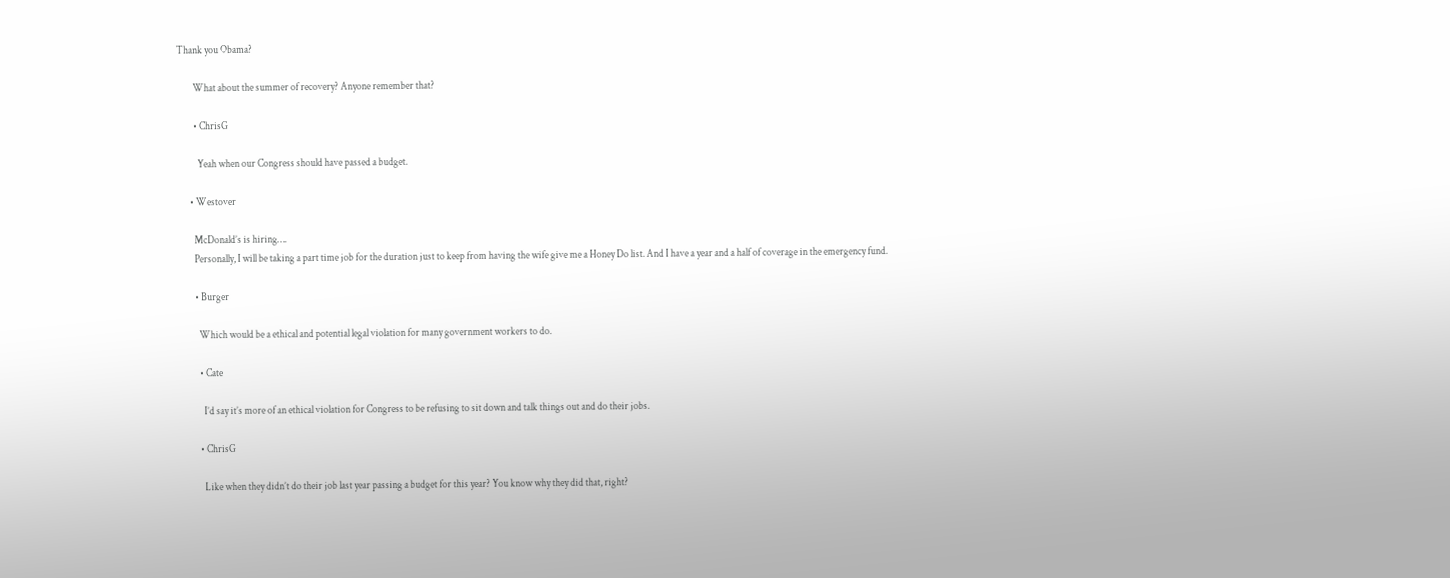Thank you Obama?

        What about the summer of recovery? Anyone remember that?

        • ChrisG

          Yeah when our Congress should have passed a budget.

      • Westover

        McDonald’s is hiring….
        Personally, I will be taking a part time job for the duration just to keep from having the wife give me a Honey Do list. And I have a year and a half of coverage in the emergency fund.

        • Burger

          Which would be a ethical and potential legal violation for many government workers to do.

          • Cate

            I’d say it’s more of an ethical violation for Congress to be refusing to sit down and talk things out and do their jobs.

          • ChrisG

            Like when they didn’t do their job last year passing a budget for this year? You know why they did that, right?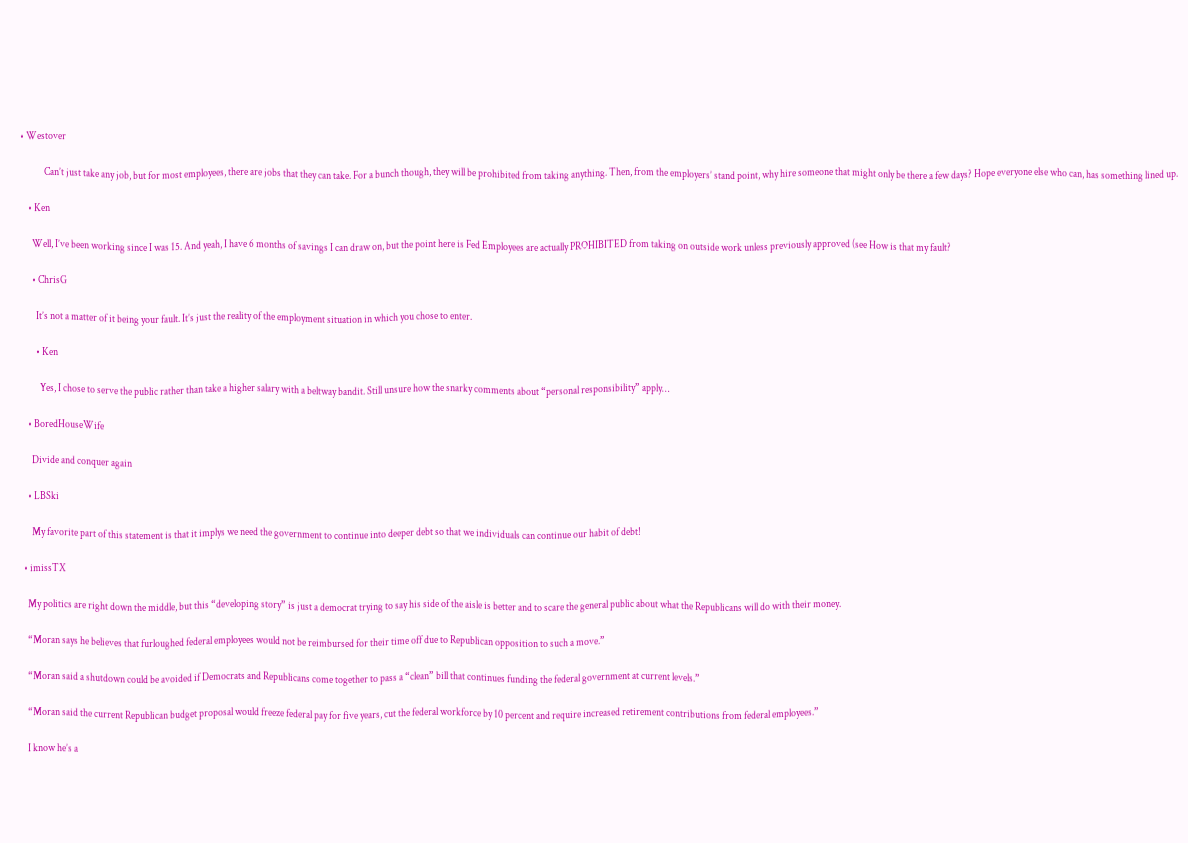• Westover

            Can’t just take any job, but for most employees, there are jobs that they can take. For a bunch though, they will be prohibited from taking anything. Then, from the employers’ stand point, why hire someone that might only be there a few days? Hope everyone else who can, has something lined up.

    • Ken

      Well, I’ve been working since I was 15. And yeah, I have 6 months of savings I can draw on, but the point here is Fed Employees are actually PROHIBITED from taking on outside work unless previously approved (see How is that my fault?

      • ChrisG

        It’s not a matter of it being your fault. It’s just the reality of the employment situation in which you chose to enter.

        • Ken

          Yes, I chose to serve the public rather than take a higher salary with a beltway bandit. Still unsure how the snarky comments about “personal responsibility” apply…

    • BoredHouseWife

      Divide and conquer again

    • LBSki

      My favorite part of this statement is that it implys we need the government to continue into deeper debt so that we individuals can continue our habit of debt!

  • imissTX

    My politics are right down the middle, but this “developing story” is just a democrat trying to say his side of the aisle is better and to scare the general public about what the Republicans will do with their money.

    “Moran says he believes that furloughed federal employees would not be reimbursed for their time off due to Republican opposition to such a move.”

    “Moran said a shutdown could be avoided if Democrats and Republicans come together to pass a “clean” bill that continues funding the federal government at current levels.”

    “Moran said the current Republican budget proposal would freeze federal pay for five years, cut the federal workforce by 10 percent and require increased retirement contributions from federal employees.”

    I know he’s a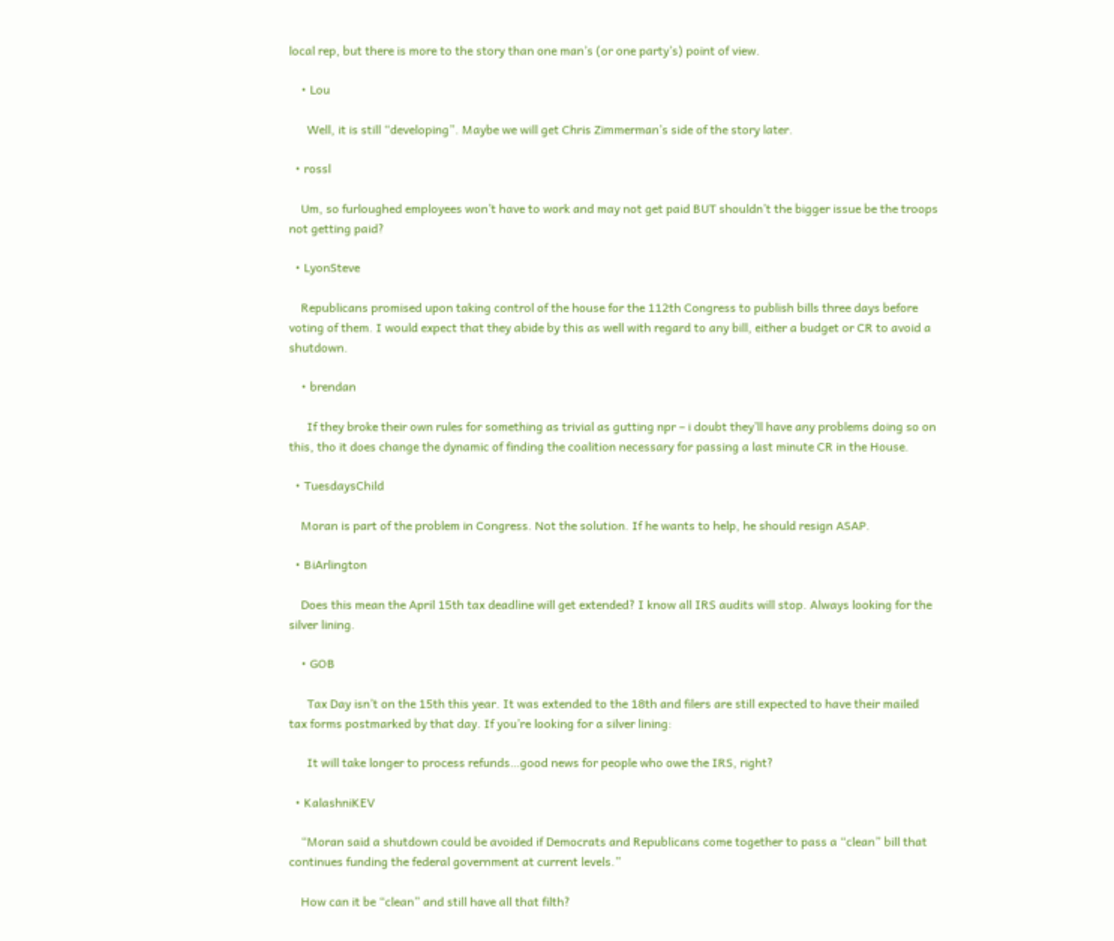local rep, but there is more to the story than one man’s (or one party’s) point of view.

    • Lou

      Well, it is still “developing”. Maybe we will get Chris Zimmerman’s side of the story later.

  • rossl

    Um, so furloughed employees won’t have to work and may not get paid BUT shouldn’t the bigger issue be the troops not getting paid?

  • LyonSteve

    Republicans promised upon taking control of the house for the 112th Congress to publish bills three days before voting of them. I would expect that they abide by this as well with regard to any bill, either a budget or CR to avoid a shutdown.

    • brendan

      If they broke their own rules for something as trivial as gutting npr – i doubt they’ll have any problems doing so on this, tho it does change the dynamic of finding the coalition necessary for passing a last minute CR in the House.

  • TuesdaysChild

    Moran is part of the problem in Congress. Not the solution. If he wants to help, he should resign ASAP.

  • BiArlington

    Does this mean the April 15th tax deadline will get extended? I know all IRS audits will stop. Always looking for the silver lining.

    • GOB

      Tax Day isn’t on the 15th this year. It was extended to the 18th and filers are still expected to have their mailed tax forms postmarked by that day. If you’re looking for a silver lining:

      It will take longer to process refunds…good news for people who owe the IRS, right?

  • KalashniKEV

    “Moran said a shutdown could be avoided if Democrats and Republicans come together to pass a “clean” bill that continues funding the federal government at current levels.”

    How can it be “clean” and still have all that filth?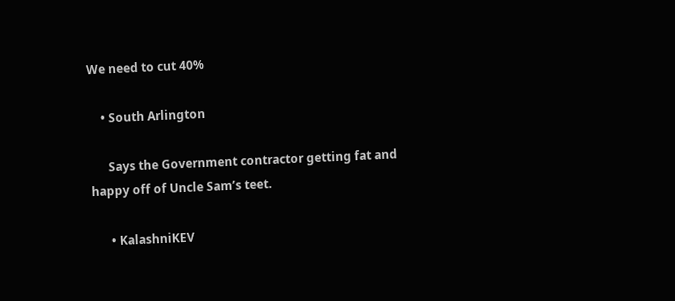We need to cut 40%

    • South Arlington

      Says the Government contractor getting fat and happy off of Uncle Sam’s teet.

      • KalashniKEV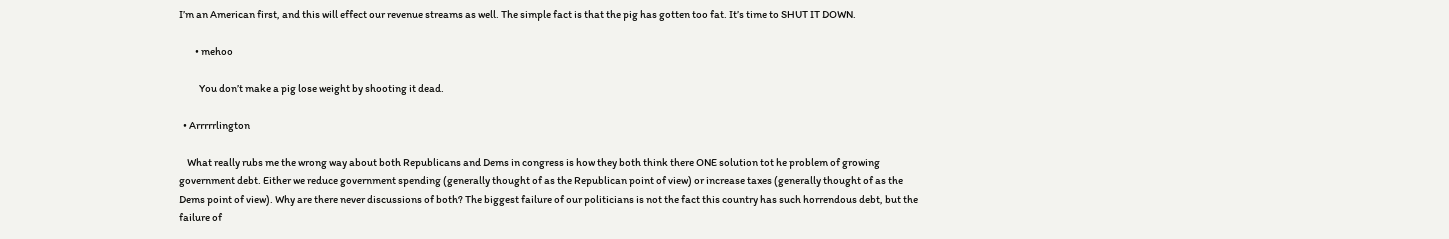I’m an American first, and this will effect our revenue streams as well. The simple fact is that the pig has gotten too fat. It’s time to SHUT IT DOWN.

        • mehoo

          You don’t make a pig lose weight by shooting it dead.

  • Arrrrrlington

    What really rubs me the wrong way about both Republicans and Dems in congress is how they both think there ONE solution tot he problem of growing government debt. Either we reduce government spending (generally thought of as the Republican point of view) or increase taxes (generally thought of as the Dems point of view). Why are there never discussions of both? The biggest failure of our politicians is not the fact this country has such horrendous debt, but the failure of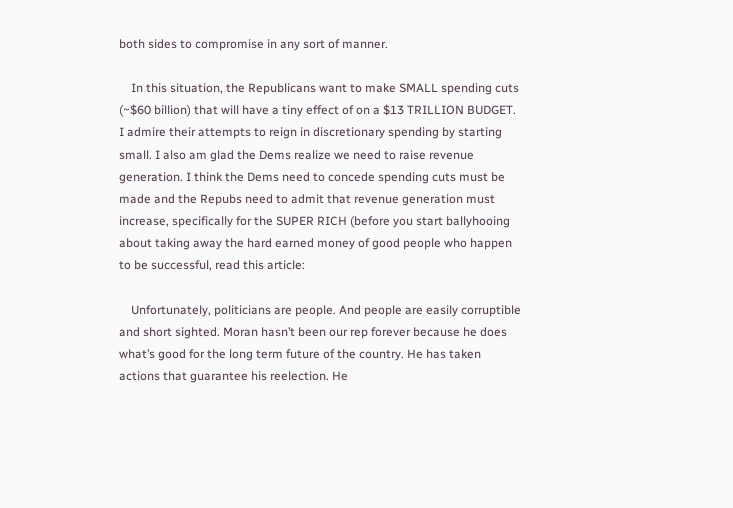both sides to compromise in any sort of manner.

    In this situation, the Republicans want to make SMALL spending cuts (~$60 billion) that will have a tiny effect of on a $13 TRILLION BUDGET. I admire their attempts to reign in discretionary spending by starting small. I also am glad the Dems realize we need to raise revenue generation. I think the Dems need to concede spending cuts must be made and the Repubs need to admit that revenue generation must increase, specifically for the SUPER RICH (before you start ballyhooing about taking away the hard earned money of good people who happen to be successful, read this article:

    Unfortunately, politicians are people. And people are easily corruptible and short sighted. Moran hasn’t been our rep forever because he does what’s good for the long term future of the country. He has taken actions that guarantee his reelection. He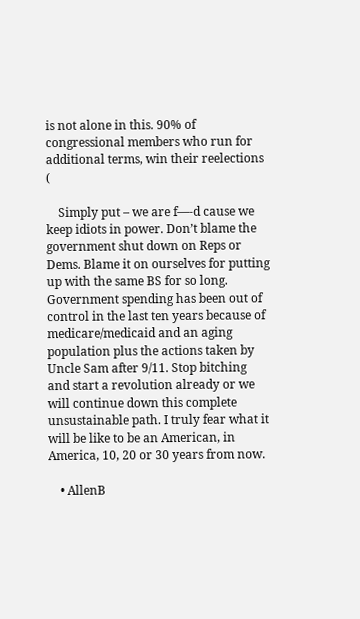is not alone in this. 90% of congressional members who run for additional terms, win their reelections (

    Simply put – we are f—-d cause we keep idiots in power. Don’t blame the government shut down on Reps or Dems. Blame it on ourselves for putting up with the same BS for so long. Government spending has been out of control in the last ten years because of medicare/medicaid and an aging population plus the actions taken by Uncle Sam after 9/11. Stop bitching and start a revolution already or we will continue down this complete unsustainable path. I truly fear what it will be like to be an American, in America, 10, 20 or 30 years from now.

    • AllenB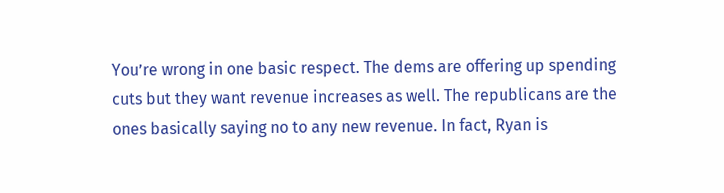You’re wrong in one basic respect. The dems are offering up spending cuts but they want revenue increases as well. The republicans are the ones basically saying no to any new revenue. In fact, Ryan is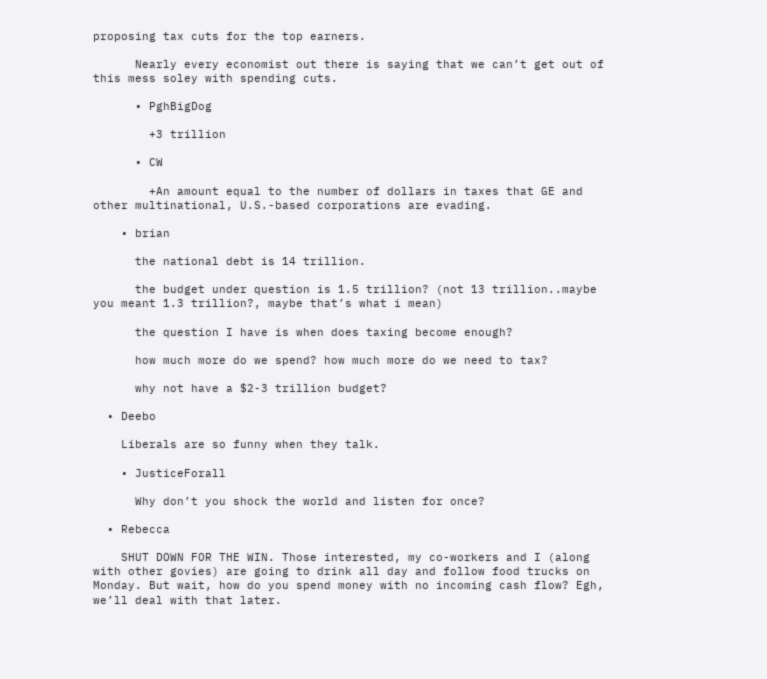proposing tax cuts for the top earners.

      Nearly every economist out there is saying that we can’t get out of this mess soley with spending cuts.

      • PghBigDog

        +3 trillion

      • CW

        +An amount equal to the number of dollars in taxes that GE and other multinational, U.S.-based corporations are evading.

    • brian

      the national debt is 14 trillion.

      the budget under question is 1.5 trillion? (not 13 trillion..maybe you meant 1.3 trillion?, maybe that’s what i mean)

      the question I have is when does taxing become enough?

      how much more do we spend? how much more do we need to tax?

      why not have a $2-3 trillion budget?

  • Deebo

    Liberals are so funny when they talk.

    • JusticeForall

      Why don’t you shock the world and listen for once?

  • Rebecca

    SHUT DOWN FOR THE WIN. Those interested, my co-workers and I (along with other govies) are going to drink all day and follow food trucks on Monday. But wait, how do you spend money with no incoming cash flow? Egh, we’ll deal with that later.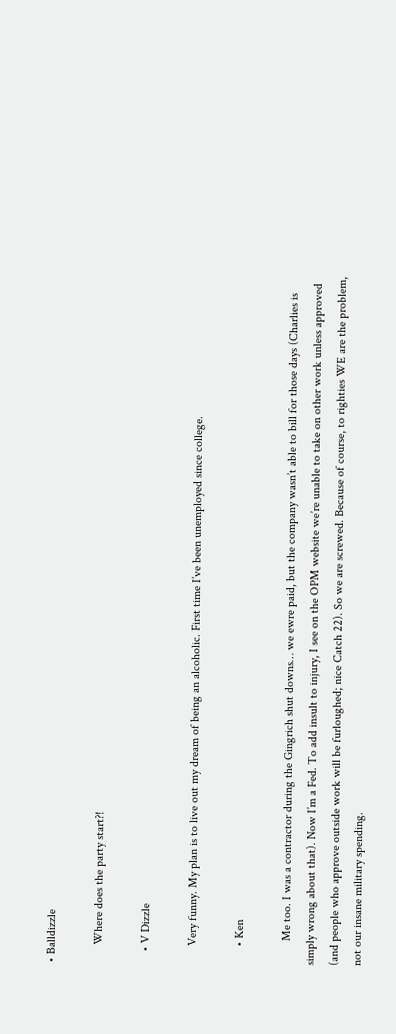• Balldizzle

      Where does the party start?!

    • V Dizzle

      Very funny. My plan is to live out my dream of being an alcoholic. First time I’ve been unemployed since college.

      • Ken

        Me too. I was a contractor during the Gingrich shut downs… we ewre paid, but the company wasn’t able to bill for those days (Charlies is simply wrong about that). Now I’m a Fed. To add insult to injury, I see on the OPM website we’re unable to take on other work unless approved (and people who approve outside work will be furloughed; nice Catch 22). So we are screwed. Because of course, to righties WE are the problem, not our insane military spending.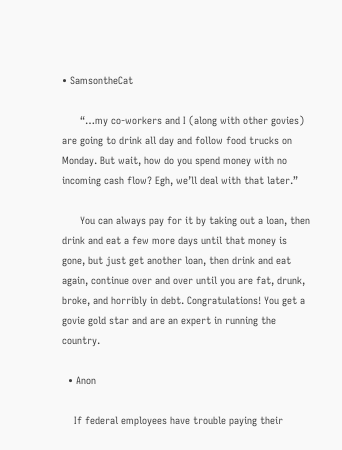• SamsontheCat

      “…my co-workers and I (along with other govies) are going to drink all day and follow food trucks on Monday. But wait, how do you spend money with no incoming cash flow? Egh, we’ll deal with that later.”

      You can always pay for it by taking out a loan, then drink and eat a few more days until that money is gone, but just get another loan, then drink and eat again, continue over and over until you are fat, drunk, broke, and horribly in debt. Congratulations! You get a govie gold star and are an expert in running the country.

  • Anon

    If federal employees have trouble paying their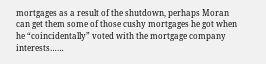mortgages as a result of the shutdown, perhaps Moran can get them some of those cushy mortgages he got when he “coincidentally” voted with the mortgage company interests……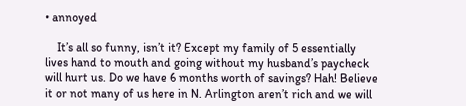• annoyed

    It’s all so funny, isn’t it? Except my family of 5 essentially lives hand to mouth and going without my husband’s paycheck will hurt us. Do we have 6 months worth of savings? Hah! Believe it or not many of us here in N. Arlington aren’t rich and we will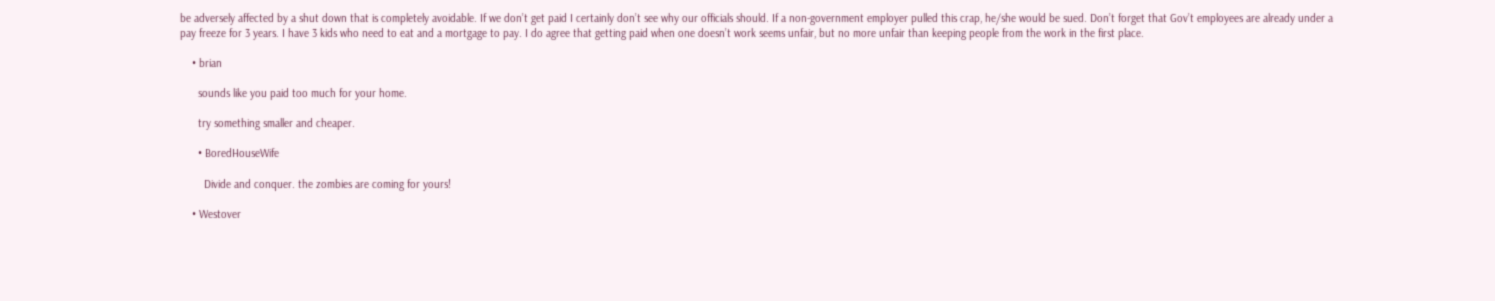be adversely affected by a shut down that is completely avoidable. If we don’t get paid I certainly don’t see why our officials should. If a non-government employer pulled this crap, he/she would be sued. Don’t forget that Gov’t employees are already under a pay freeze for 3 years. I have 3 kids who need to eat and a mortgage to pay. I do agree that getting paid when one doesn’t work seems unfair, but no more unfair than keeping people from the work in the first place.

    • brian

      sounds like you paid too much for your home.

      try something smaller and cheaper.

      • BoredHouseWife

        Divide and conquer. the zombies are coming for yours!

    • Westover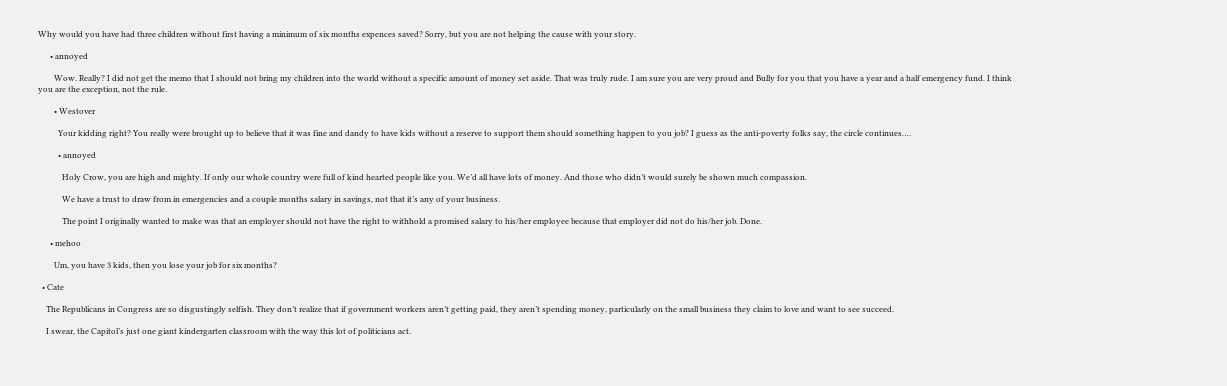Why would you have had three children without first having a minimum of six months expences saved? Sorry, but you are not helping the cause with your story.

      • annoyed

        Wow. Really? I did not get the memo that I should not bring my children into the world without a specific amount of money set aside. That was truly rude. I am sure you are very proud and Bully for you that you have a year and a half emergency fund. I think you are the exception, not the rule.

        • Westover

          Your kidding right? You really were brought up to believe that it was fine and dandy to have kids without a reserve to support them should something happen to you job? I guess as the anti-poverty folks say, the circle continues….

          • annoyed

            Holy Crow, you are high and mighty. If only our whole country were full of kind hearted people like you. We’d all have lots of money. And those who didn’t would surely be shown much compassion.

            We have a trust to draw from in emergencies and a couple months salary in savings, not that it’s any of your business.

            The point I originally wanted to make was that an employer should not have the right to withhold a promised salary to his/her employee because that employer did not do his/her job. Done.

      • mehoo

        Um, you have 3 kids, then you lose your job for six months?

  • Cate

    The Republicans in Congress are so disgustingly selfish. They don’t realize that if government workers aren’t getting paid, they aren’t spending money, particularly on the small business they claim to love and want to see succeed.

    I swear, the Capitol’s just one giant kindergarten classroom with the way this lot of politicians act.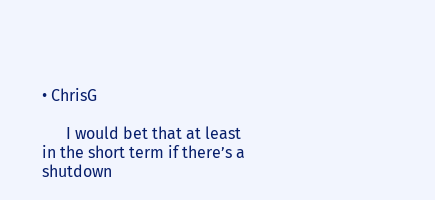• ChrisG

      I would bet that at least in the short term if there’s a shutdown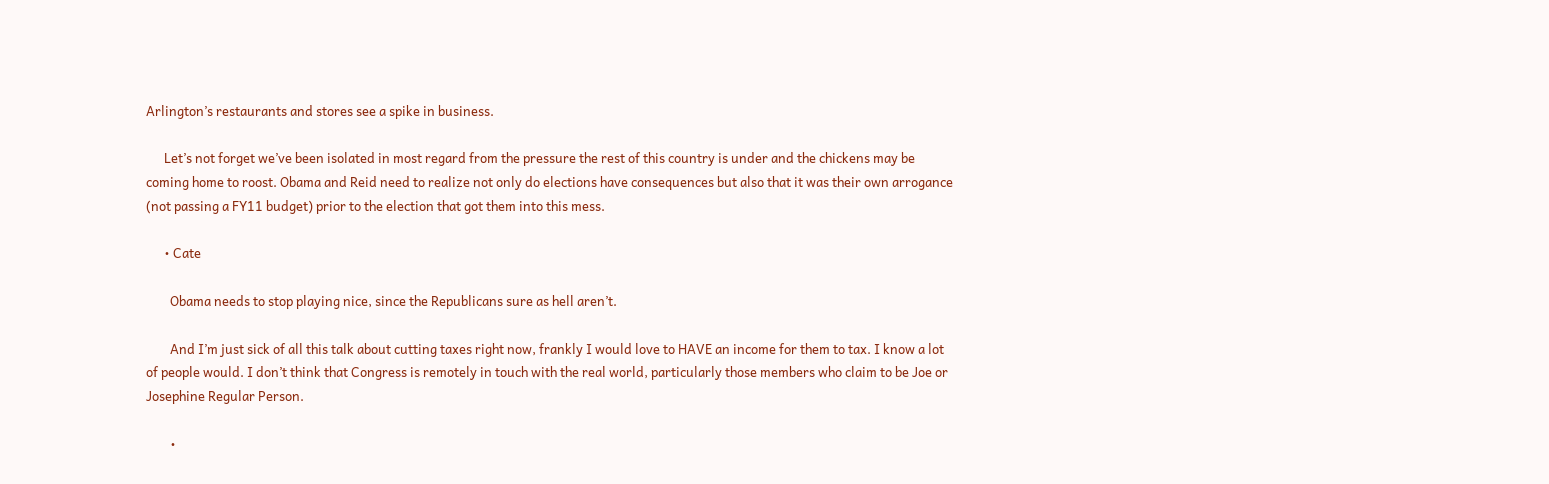Arlington’s restaurants and stores see a spike in business.

      Let’s not forget we’ve been isolated in most regard from the pressure the rest of this country is under and the chickens may be coming home to roost. Obama and Reid need to realize not only do elections have consequences but also that it was their own arrogance (not passing a FY11 budget) prior to the election that got them into this mess.

      • Cate

        Obama needs to stop playing nice, since the Republicans sure as hell aren’t.

        And I’m just sick of all this talk about cutting taxes right now, frankly I would love to HAVE an income for them to tax. I know a lot of people would. I don’t think that Congress is remotely in touch with the real world, particularly those members who claim to be Joe or Josephine Regular Person.

        •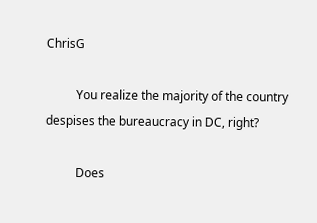ChrisG

          You realize the majority of the country despises the bureaucracy in DC, right?

          Does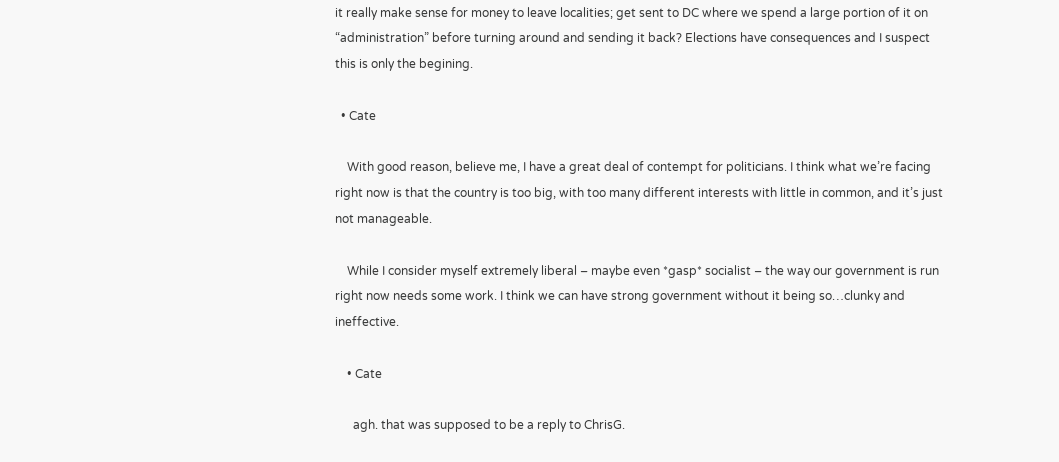it really make sense for money to leave localities; get sent to DC where we spend a large portion of it on “administration” before turning around and sending it back? Elections have consequences and I suspect this is only the begining.

  • Cate

    With good reason, believe me, I have a great deal of contempt for politicians. I think what we’re facing right now is that the country is too big, with too many different interests with little in common, and it’s just not manageable.

    While I consider myself extremely liberal – maybe even *gasp* socialist – the way our government is run right now needs some work. I think we can have strong government without it being so…clunky and ineffective.

    • Cate

      agh. that was supposed to be a reply to ChrisG.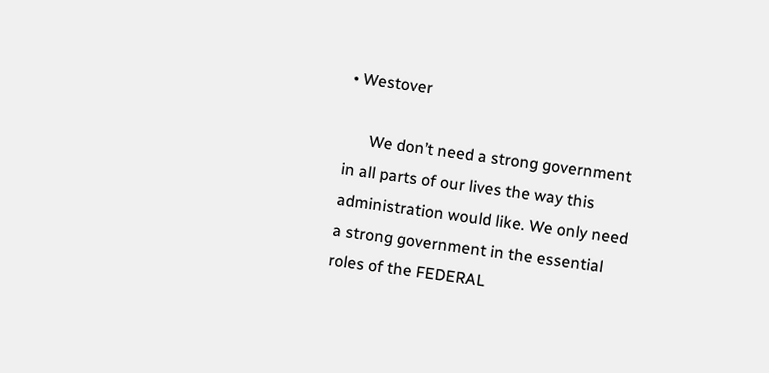• Westover

      We don’t need a strong government in all parts of our lives the way this administration would like. We only need a strong government in the essential roles of the FEDERAL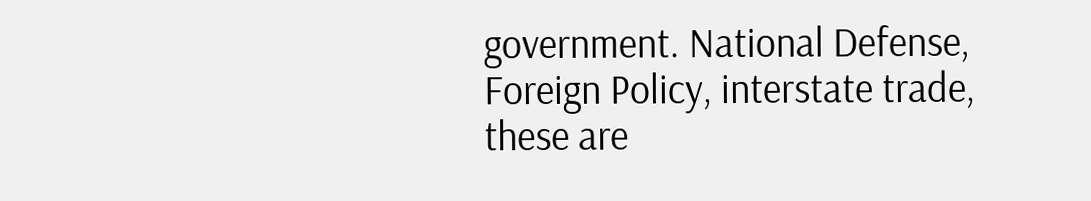government. National Defense, Foreign Policy, interstate trade, these are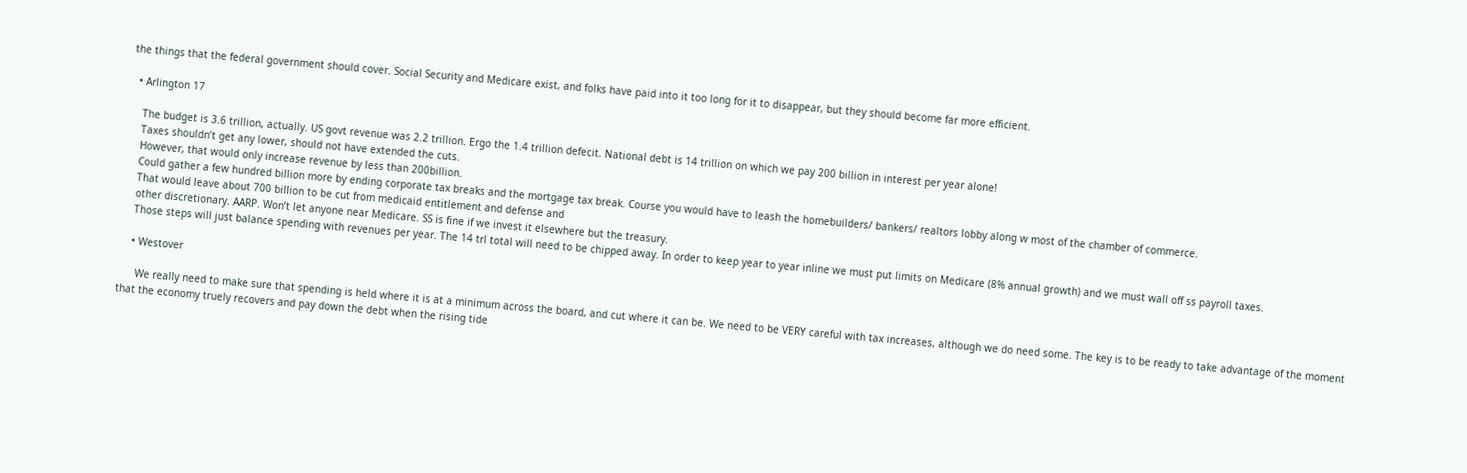the things that the federal government should cover. Social Security and Medicare exist, and folks have paid into it too long for it to disappear, but they should become far more efficient.

  • Arlington 17

    The budget is 3.6 trillion, actually. US govt revenue was 2.2 trillion. Ergo the 1.4 trillion defecit. National debt is 14 trillion on which we pay 200 billion in interest per year alone!
    Taxes shouldn’t get any lower, should not have extended the cuts.
    However, that would only increase revenue by less than 200billion.
    Could gather a few hundred billion more by ending corporate tax breaks and the mortgage tax break. Course you would have to leash the homebuilders/ bankers/ realtors lobby along w most of the chamber of commerce.
    That would leave about 700 billion to be cut from medicaid entitlement and defense and
    other discretionary. AARP. Won’t let anyone near Medicare. SS is fine if we invest it elsewhere but the treasury.
    Those steps will just balance spending with revenues per year. The 14 trl total will need to be chipped away. In order to keep year to year inline we must put limits on Medicare (8% annual growth) and we must wall off ss payroll taxes.

    • Westover

      We really need to make sure that spending is held where it is at a minimum across the board, and cut where it can be. We need to be VERY careful with tax increases, although we do need some. The key is to be ready to take advantage of the moment that the economy truely recovers and pay down the debt when the rising tide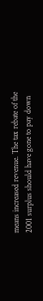means increased revenue. The tax rebate of the 2001 surplus should have gone to pay down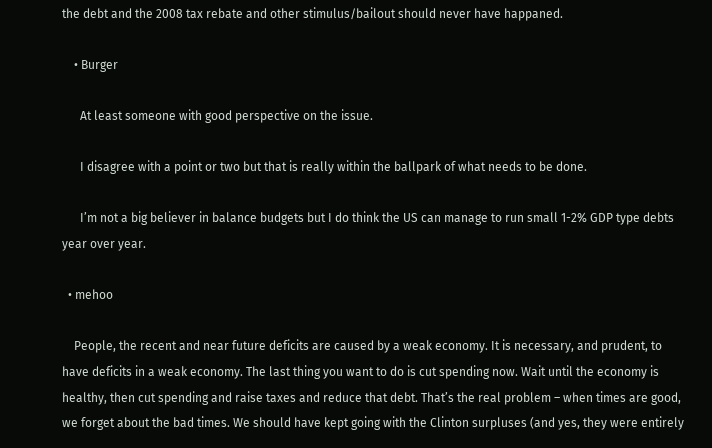the debt and the 2008 tax rebate and other stimulus/bailout should never have happaned.

    • Burger

      At least someone with good perspective on the issue.

      I disagree with a point or two but that is really within the ballpark of what needs to be done.

      I’m not a big believer in balance budgets but I do think the US can manage to run small 1-2% GDP type debts year over year.

  • mehoo

    People, the recent and near future deficits are caused by a weak economy. It is necessary, and prudent, to have deficits in a weak economy. The last thing you want to do is cut spending now. Wait until the economy is healthy, then cut spending and raise taxes and reduce that debt. That’s the real problem – when times are good, we forget about the bad times. We should have kept going with the Clinton surpluses (and yes, they were entirely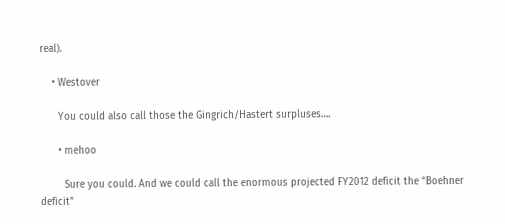real).

    • Westover

      You could also call those the Gingrich/Hastert surpluses….

      • mehoo

        Sure you could. And we could call the enormous projected FY2012 deficit the “Boehner deficit”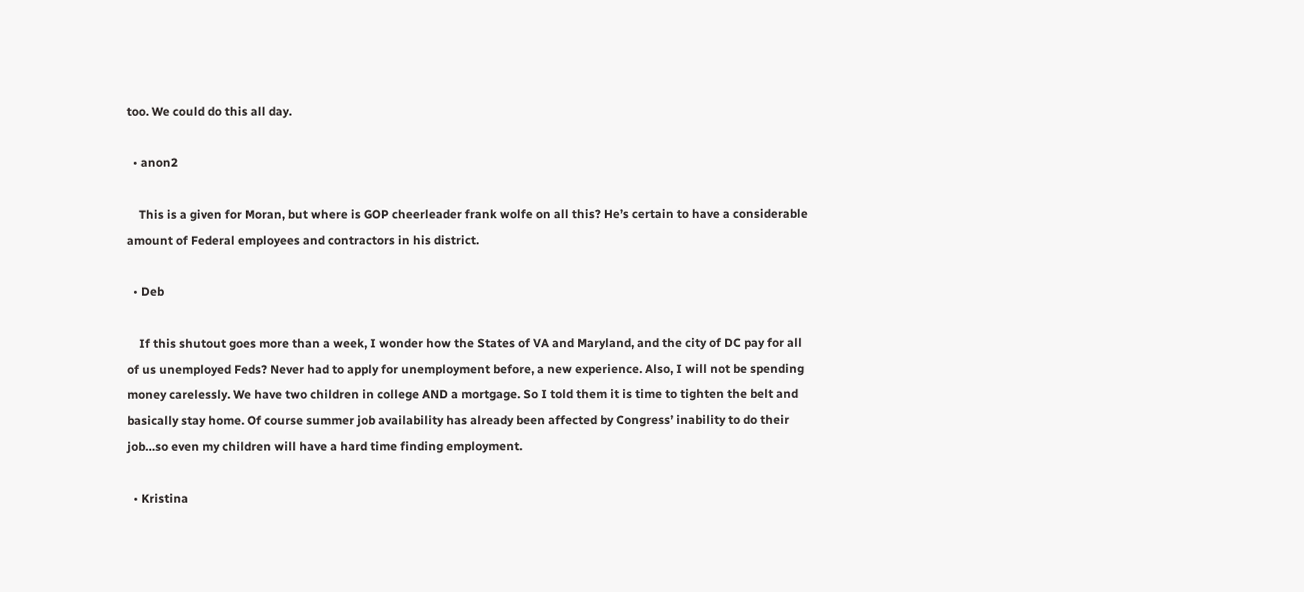too. We could do this all day.

  • anon2

    This is a given for Moran, but where is GOP cheerleader frank wolfe on all this? He’s certain to have a considerable amount of Federal employees and contractors in his district.

  • Deb

    If this shutout goes more than a week, I wonder how the States of VA and Maryland, and the city of DC pay for all of us unemployed Feds? Never had to apply for unemployment before, a new experience. Also, I will not be spending money carelessly. We have two children in college AND a mortgage. So I told them it is time to tighten the belt and basically stay home. Of course summer job availability has already been affected by Congress’ inability to do their job…so even my children will have a hard time finding employment.

  • Kristina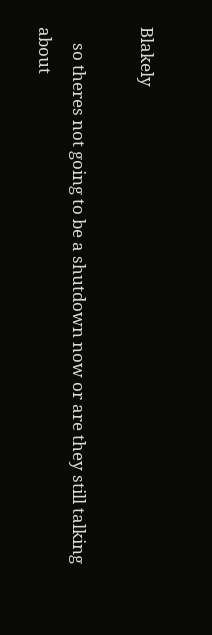Blakely

    so theres not going to be a shutdown now or are they still talking about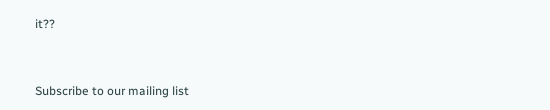it??


Subscribe to our mailing list